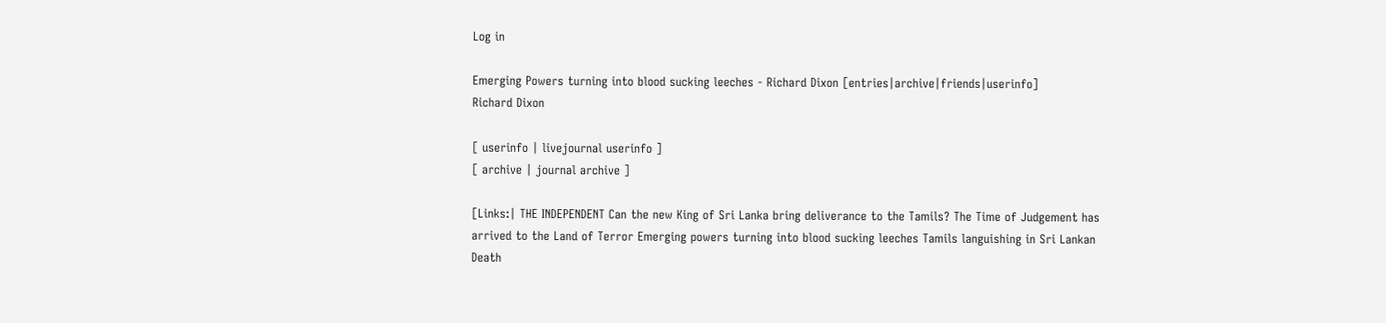Log in

Emerging Powers turning into blood sucking leeches - Richard Dixon [entries|archive|friends|userinfo]
Richard Dixon

[ userinfo | livejournal userinfo ]
[ archive | journal archive ]

[Links:| THE INDEPENDENT Can the new King of Sri Lanka bring deliverance to the Tamils? The Time of Judgement has arrived to the Land of Terror Emerging powers turning into blood sucking leeches Tamils languishing in Sri Lankan Death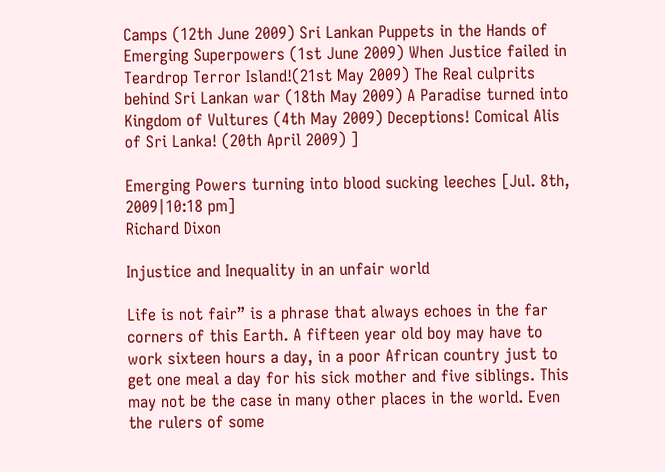Camps (12th June 2009) Sri Lankan Puppets in the Hands of Emerging Superpowers (1st June 2009) When Justice failed in Teardrop Terror Island!(21st May 2009) The Real culprits behind Sri Lankan war (18th May 2009) A Paradise turned into Kingdom of Vultures (4th May 2009) Deceptions! Comical Alis of Sri Lanka! (20th April 2009) ]

Emerging Powers turning into blood sucking leeches [Jul. 8th, 2009|10:18 pm]
Richard Dixon

Injustice and Inequality in an unfair world

Life is not fair” is a phrase that always echoes in the far corners of this Earth. A fifteen year old boy may have to work sixteen hours a day, in a poor African country just to get one meal a day for his sick mother and five siblings. This may not be the case in many other places in the world. Even the rulers of some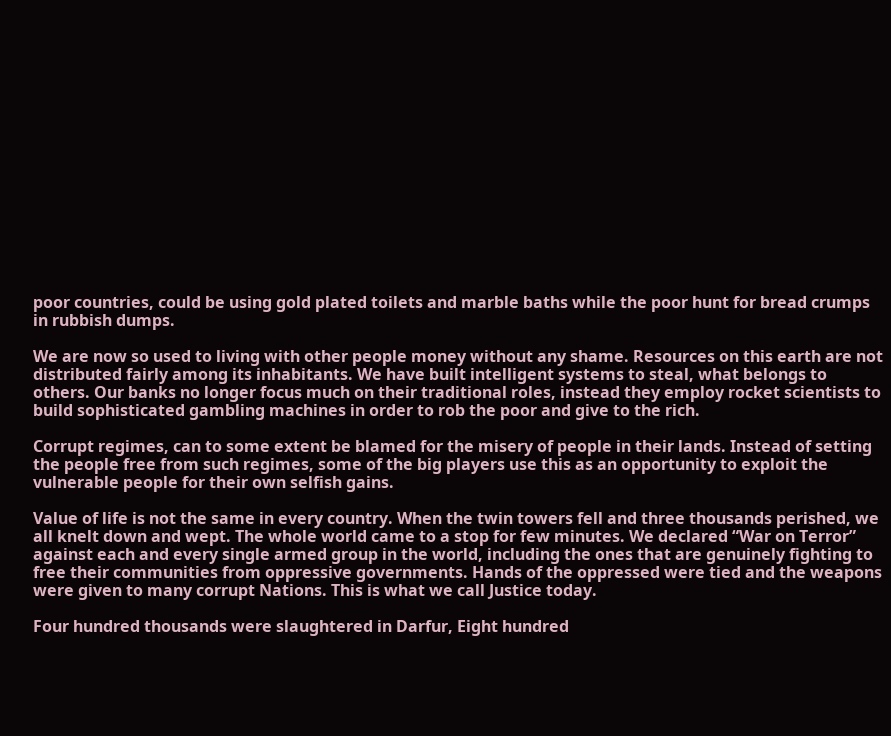poor countries, could be using gold plated toilets and marble baths while the poor hunt for bread crumps in rubbish dumps.

We are now so used to living with other people money without any shame. Resources on this earth are not distributed fairly among its inhabitants. We have built intelligent systems to steal, what belongs to others. Our banks no longer focus much on their traditional roles, instead they employ rocket scientists to build sophisticated gambling machines in order to rob the poor and give to the rich.

Corrupt regimes, can to some extent be blamed for the misery of people in their lands. Instead of setting the people free from such regimes, some of the big players use this as an opportunity to exploit the vulnerable people for their own selfish gains.

Value of life is not the same in every country. When the twin towers fell and three thousands perished, we all knelt down and wept. The whole world came to a stop for few minutes. We declared “War on Terror” against each and every single armed group in the world, including the ones that are genuinely fighting to free their communities from oppressive governments. Hands of the oppressed were tied and the weapons were given to many corrupt Nations. This is what we call Justice today.

Four hundred thousands were slaughtered in Darfur, Eight hundred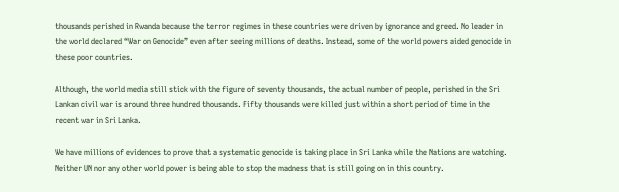thousands perished in Rwanda because the terror regimes in these countries were driven by ignorance and greed. No leader in the world declared “War on Genocide” even after seeing millions of deaths. Instead, some of the world powers aided genocide in these poor countries.

Although, the world media still stick with the figure of seventy thousands, the actual number of people, perished in the Sri Lankan civil war is around three hundred thousands. Fifty thousands were killed just within a short period of time in the recent war in Sri Lanka.

We have millions of evidences to prove that a systematic genocide is taking place in Sri Lanka while the Nations are watching. Neither UN nor any other world power is being able to stop the madness that is still going on in this country.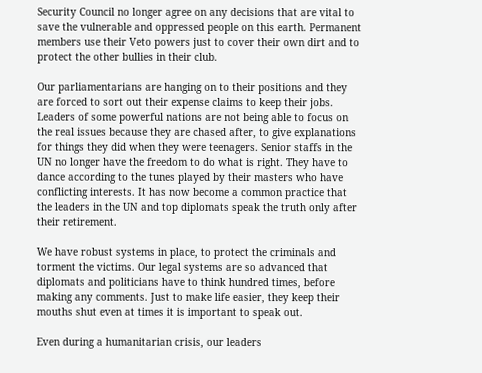Security Council no longer agree on any decisions that are vital to save the vulnerable and oppressed people on this earth. Permanent members use their Veto powers just to cover their own dirt and to protect the other bullies in their club.

Our parliamentarians are hanging on to their positions and they are forced to sort out their expense claims to keep their jobs. Leaders of some powerful nations are not being able to focus on the real issues because they are chased after, to give explanations for things they did when they were teenagers. Senior staffs in the UN no longer have the freedom to do what is right. They have to dance according to the tunes played by their masters who have conflicting interests. It has now become a common practice that the leaders in the UN and top diplomats speak the truth only after their retirement.

We have robust systems in place, to protect the criminals and torment the victims. Our legal systems are so advanced that diplomats and politicians have to think hundred times, before making any comments. Just to make life easier, they keep their mouths shut even at times it is important to speak out.

Even during a humanitarian crisis, our leaders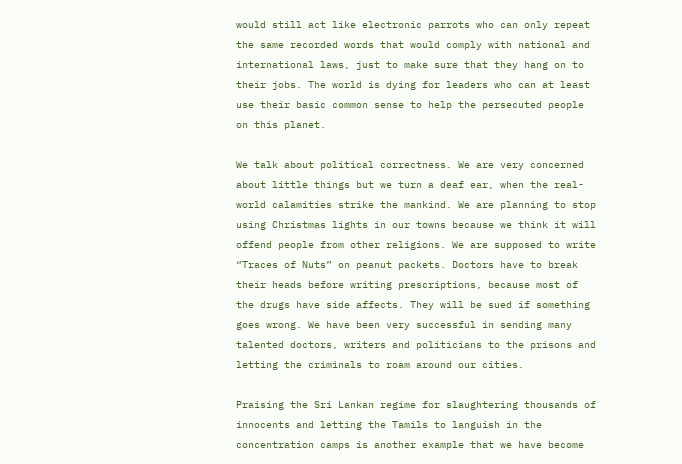would still act like electronic parrots who can only repeat the same recorded words that would comply with national and international laws, just to make sure that they hang on to their jobs. The world is dying for leaders who can at least use their basic common sense to help the persecuted people on this planet.

We talk about political correctness. We are very concerned about little things but we turn a deaf ear, when the real-world calamities strike the mankind. We are planning to stop using Christmas lights in our towns because we think it will offend people from other religions. We are supposed to write “Traces of Nuts” on peanut packets. Doctors have to break their heads before writing prescriptions, because most of the drugs have side affects. They will be sued if something goes wrong. We have been very successful in sending many talented doctors, writers and politicians to the prisons and letting the criminals to roam around our cities.

Praising the Sri Lankan regime for slaughtering thousands of innocents and letting the Tamils to languish in the concentration camps is another example that we have become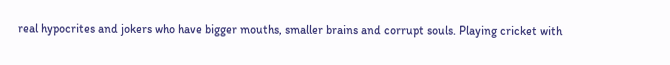real hypocrites and jokers who have bigger mouths, smaller brains and corrupt souls. Playing cricket with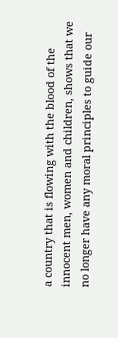a country that is flowing with the blood of the innocent men, women and children, shows that we no longer have any moral principles to guide our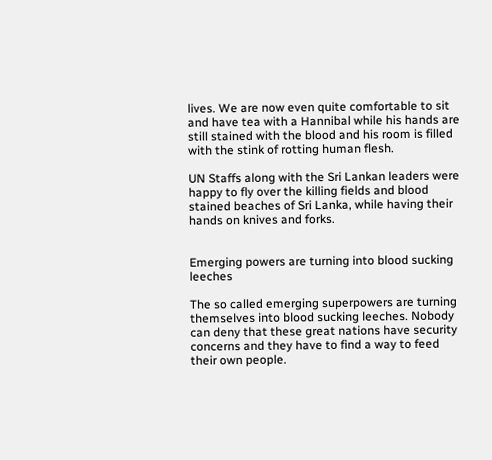lives. We are now even quite comfortable to sit and have tea with a Hannibal while his hands are still stained with the blood and his room is filled with the stink of rotting human flesh.

UN Staffs along with the Sri Lankan leaders were happy to fly over the killing fields and blood stained beaches of Sri Lanka, while having their hands on knives and forks.


Emerging powers are turning into blood sucking leeches

The so called emerging superpowers are turning themselves into blood sucking leeches. Nobody can deny that these great nations have security concerns and they have to find a way to feed their own people.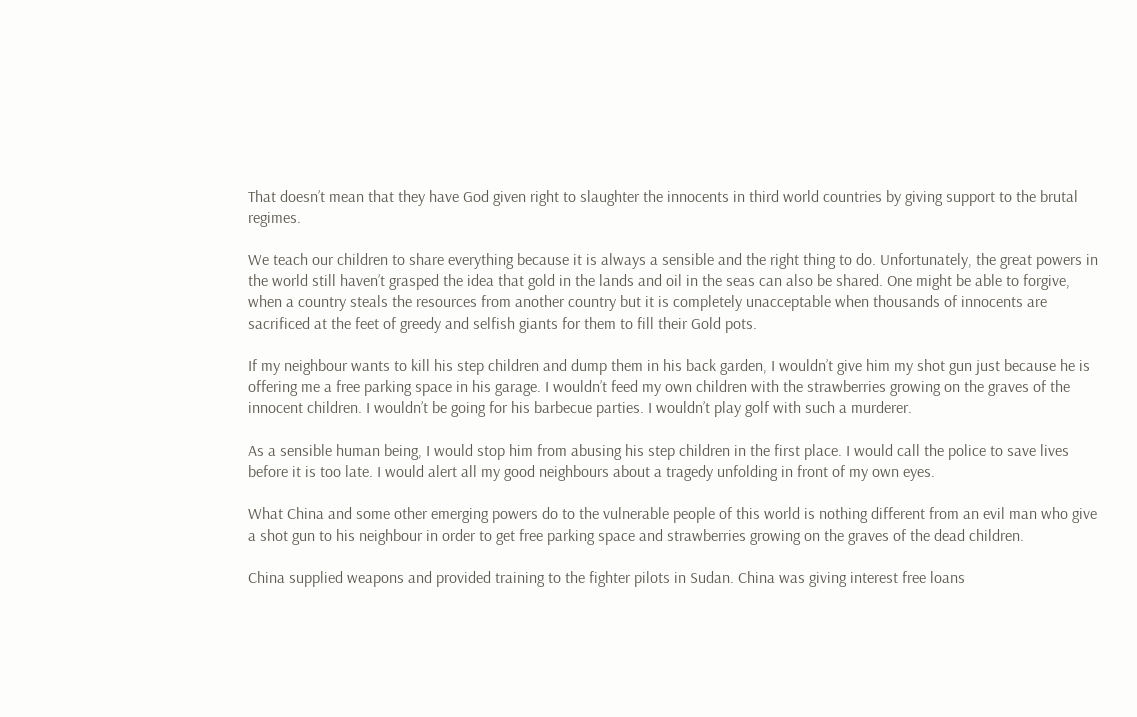That doesn’t mean that they have God given right to slaughter the innocents in third world countries by giving support to the brutal regimes.

We teach our children to share everything because it is always a sensible and the right thing to do. Unfortunately, the great powers in the world still haven’t grasped the idea that gold in the lands and oil in the seas can also be shared. One might be able to forgive, when a country steals the resources from another country but it is completely unacceptable when thousands of innocents are sacrificed at the feet of greedy and selfish giants for them to fill their Gold pots.

If my neighbour wants to kill his step children and dump them in his back garden, I wouldn’t give him my shot gun just because he is offering me a free parking space in his garage. I wouldn’t feed my own children with the strawberries growing on the graves of the innocent children. I wouldn’t be going for his barbecue parties. I wouldn’t play golf with such a murderer.

As a sensible human being, I would stop him from abusing his step children in the first place. I would call the police to save lives before it is too late. I would alert all my good neighbours about a tragedy unfolding in front of my own eyes.

What China and some other emerging powers do to the vulnerable people of this world is nothing different from an evil man who give a shot gun to his neighbour in order to get free parking space and strawberries growing on the graves of the dead children.

China supplied weapons and provided training to the fighter pilots in Sudan. China was giving interest free loans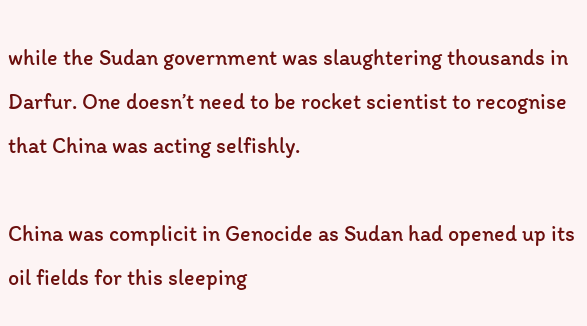while the Sudan government was slaughtering thousands in Darfur. One doesn’t need to be rocket scientist to recognise that China was acting selfishly.

China was complicit in Genocide as Sudan had opened up its oil fields for this sleeping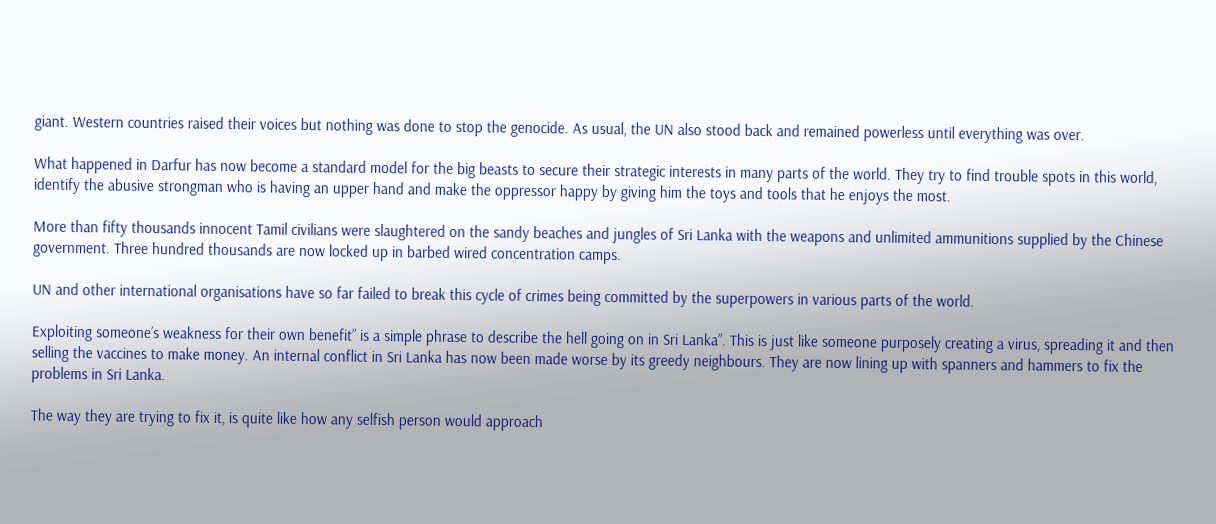giant. Western countries raised their voices but nothing was done to stop the genocide. As usual, the UN also stood back and remained powerless until everything was over.

What happened in Darfur has now become a standard model for the big beasts to secure their strategic interests in many parts of the world. They try to find trouble spots in this world, identify the abusive strongman who is having an upper hand and make the oppressor happy by giving him the toys and tools that he enjoys the most.

More than fifty thousands innocent Tamil civilians were slaughtered on the sandy beaches and jungles of Sri Lanka with the weapons and unlimited ammunitions supplied by the Chinese government. Three hundred thousands are now locked up in barbed wired concentration camps.

UN and other international organisations have so far failed to break this cycle of crimes being committed by the superpowers in various parts of the world.

Exploiting someone’s weakness for their own benefit” is a simple phrase to describe the hell going on in Sri Lanka”. This is just like someone purposely creating a virus, spreading it and then selling the vaccines to make money. An internal conflict in Sri Lanka has now been made worse by its greedy neighbours. They are now lining up with spanners and hammers to fix the problems in Sri Lanka.

The way they are trying to fix it, is quite like how any selfish person would approach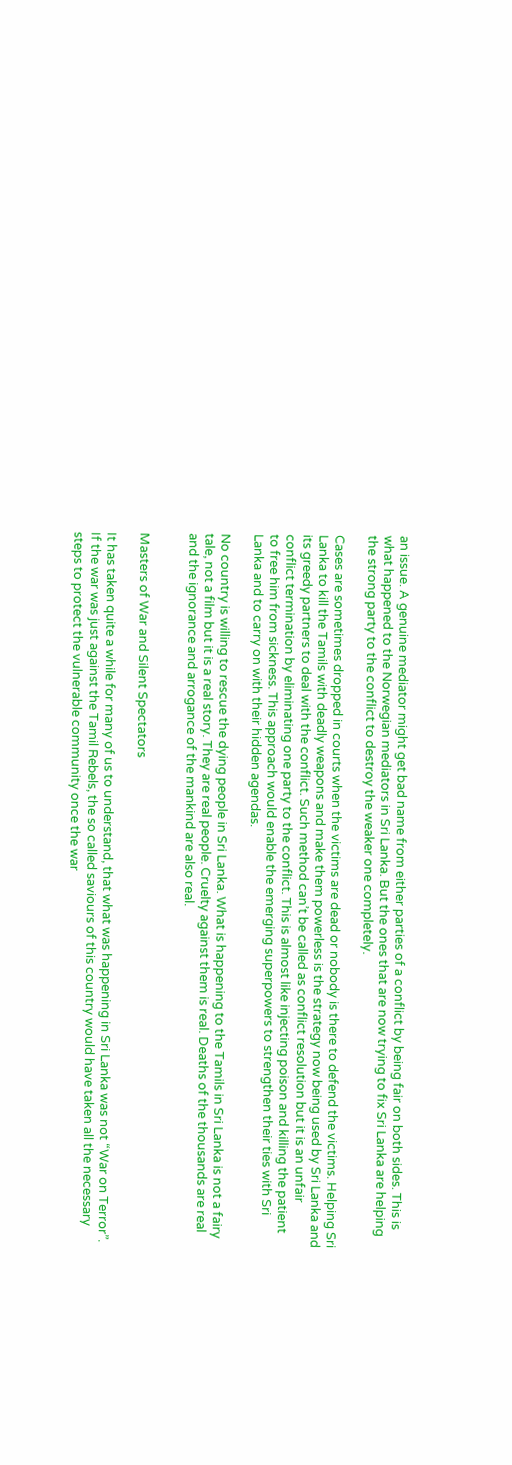an issue. A genuine mediator might get bad name from either parties of a conflict by being fair on both sides. This is what happened to the Norwegian mediators in Sri Lanka. But the ones that are now trying to fix Sri Lanka are helping the strong party to the conflict to destroy the weaker one completely.

Cases are sometimes dropped in courts when the victims are dead or nobody is there to defend the victims. Helping Sri Lanka to kill the Tamils with deadly weapons and make them powerless is the strategy now being used by Sri Lanka and its greedy partners to deal with the conflict. Such method can’t be called as conflict resolution but it is an unfair conflict termination by eliminating one party to the conflict. This is almost like injecting poison and killing the patient to free him from sickness. This approach would enable the emerging superpowers to strengthen their ties with Sri Lanka and to carry on with their hidden agendas.

No country is willing to rescue the dying people in Sri Lanka. What is happening to the Tamils in Sri Lanka is not a fairy tale, not a film but it is a real story. They are real people. Cruelty against them is real. Deaths of the thousands are real and the ignorance and arrogance of the mankind are also real.


Masters of War and Silent Spectators

It has taken quite a while for many of us to understand, that what was happening in Sri Lanka was not “War on Terror”. If the war was just against the Tamil Rebels, the so called saviours of this country would have taken all the necessary steps to protect the vulnerable community once the war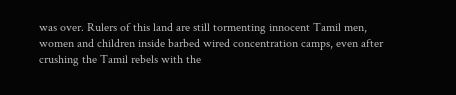was over. Rulers of this land are still tormenting innocent Tamil men, women and children inside barbed wired concentration camps, even after crushing the Tamil rebels with the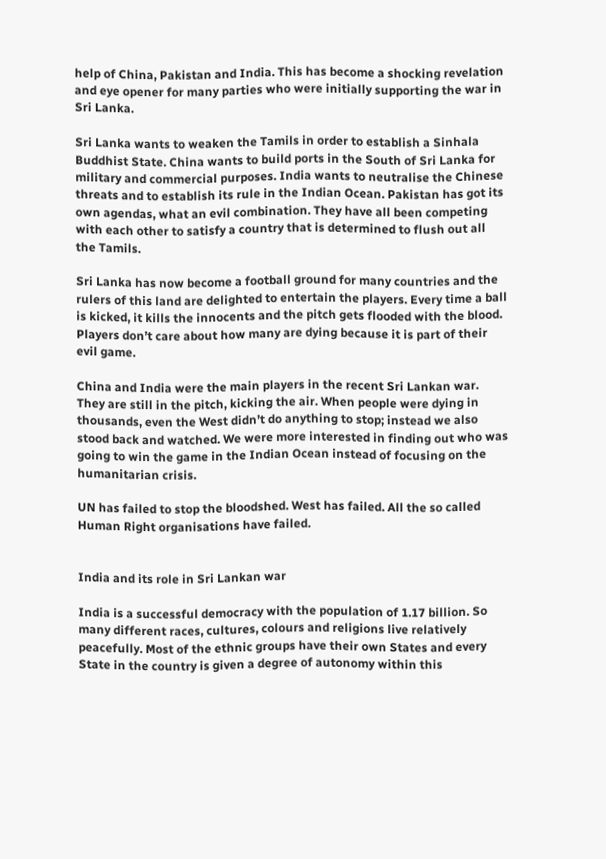help of China, Pakistan and India. This has become a shocking revelation and eye opener for many parties who were initially supporting the war in Sri Lanka.

Sri Lanka wants to weaken the Tamils in order to establish a Sinhala Buddhist State. China wants to build ports in the South of Sri Lanka for military and commercial purposes. India wants to neutralise the Chinese threats and to establish its rule in the Indian Ocean. Pakistan has got its own agendas, what an evil combination. They have all been competing with each other to satisfy a country that is determined to flush out all the Tamils.

Sri Lanka has now become a football ground for many countries and the rulers of this land are delighted to entertain the players. Every time a ball is kicked, it kills the innocents and the pitch gets flooded with the blood. Players don’t care about how many are dying because it is part of their evil game.

China and India were the main players in the recent Sri Lankan war. They are still in the pitch, kicking the air. When people were dying in thousands, even the West didn’t do anything to stop; instead we also stood back and watched. We were more interested in finding out who was going to win the game in the Indian Ocean instead of focusing on the humanitarian crisis.

UN has failed to stop the bloodshed. West has failed. All the so called Human Right organisations have failed.


India and its role in Sri Lankan war

India is a successful democracy with the population of 1.17 billion. So many different races, cultures, colours and religions live relatively peacefully. Most of the ethnic groups have their own States and every State in the country is given a degree of autonomy within this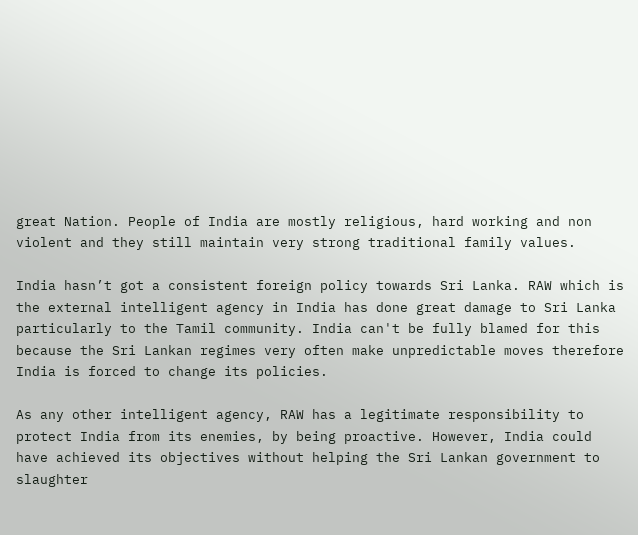great Nation. People of India are mostly religious, hard working and non violent and they still maintain very strong traditional family values.

India hasn’t got a consistent foreign policy towards Sri Lanka. RAW which is the external intelligent agency in India has done great damage to Sri Lanka particularly to the Tamil community. India can't be fully blamed for this because the Sri Lankan regimes very often make unpredictable moves therefore India is forced to change its policies.

As any other intelligent agency, RAW has a legitimate responsibility to protect India from its enemies, by being proactive. However, India could have achieved its objectives without helping the Sri Lankan government to slaughter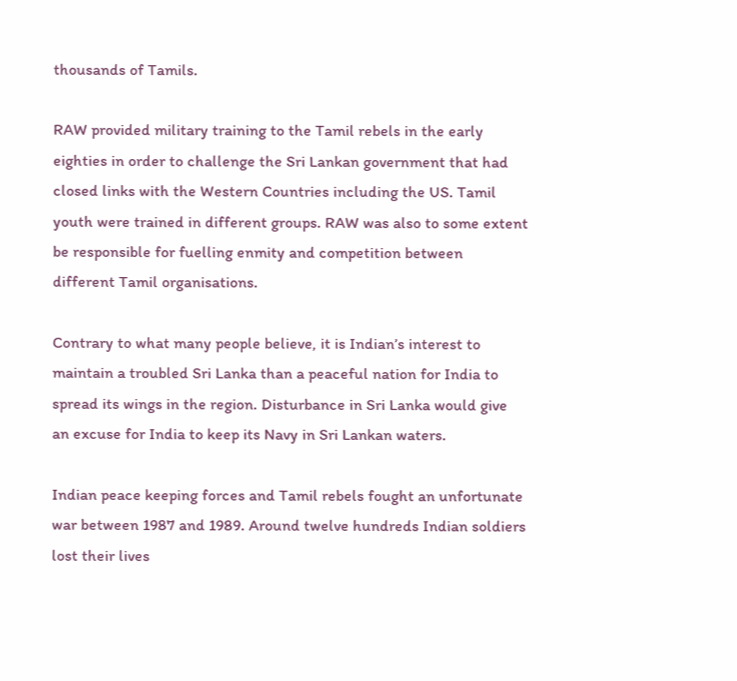thousands of Tamils.

RAW provided military training to the Tamil rebels in the early eighties in order to challenge the Sri Lankan government that had closed links with the Western Countries including the US. Tamil youth were trained in different groups. RAW was also to some extent be responsible for fuelling enmity and competition between different Tamil organisations.

Contrary to what many people believe, it is Indian’s interest to maintain a troubled Sri Lanka than a peaceful nation for India to spread its wings in the region. Disturbance in Sri Lanka would give an excuse for India to keep its Navy in Sri Lankan waters.

Indian peace keeping forces and Tamil rebels fought an unfortunate war between 1987 and 1989. Around twelve hundreds Indian soldiers lost their lives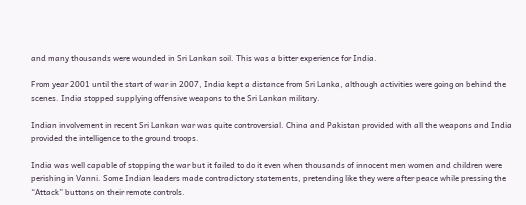and many thousands were wounded in Sri Lankan soil. This was a bitter experience for India.

From year 2001 until the start of war in 2007, India kept a distance from Sri Lanka, although activities were going on behind the scenes. India stopped supplying offensive weapons to the Sri Lankan military.

Indian involvement in recent Sri Lankan war was quite controversial. China and Pakistan provided with all the weapons and India provided the intelligence to the ground troops.

India was well capable of stopping the war but it failed to do it even when thousands of innocent men women and children were perishing in Vanni. Some Indian leaders made contradictory statements, pretending like they were after peace while pressing the “Attack” buttons on their remote controls.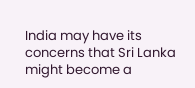India may have its concerns that Sri Lanka might become a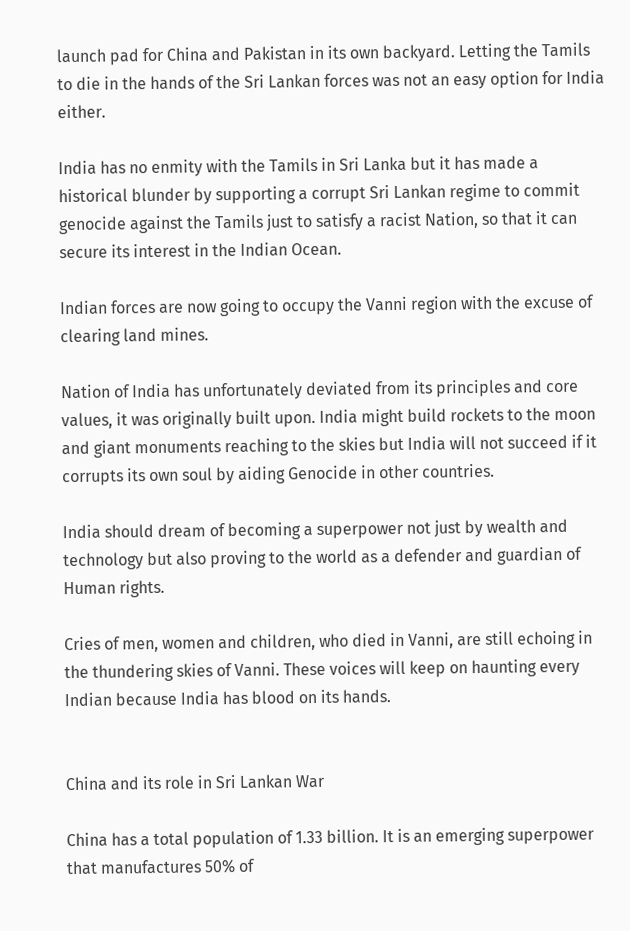launch pad for China and Pakistan in its own backyard. Letting the Tamils to die in the hands of the Sri Lankan forces was not an easy option for India either.

India has no enmity with the Tamils in Sri Lanka but it has made a historical blunder by supporting a corrupt Sri Lankan regime to commit genocide against the Tamils just to satisfy a racist Nation, so that it can secure its interest in the Indian Ocean.

Indian forces are now going to occupy the Vanni region with the excuse of clearing land mines.

Nation of India has unfortunately deviated from its principles and core values, it was originally built upon. India might build rockets to the moon and giant monuments reaching to the skies but India will not succeed if it corrupts its own soul by aiding Genocide in other countries.

India should dream of becoming a superpower not just by wealth and technology but also proving to the world as a defender and guardian of Human rights.

Cries of men, women and children, who died in Vanni, are still echoing in the thundering skies of Vanni. These voices will keep on haunting every Indian because India has blood on its hands.


China and its role in Sri Lankan War

China has a total population of 1.33 billion. It is an emerging superpower that manufactures 50% of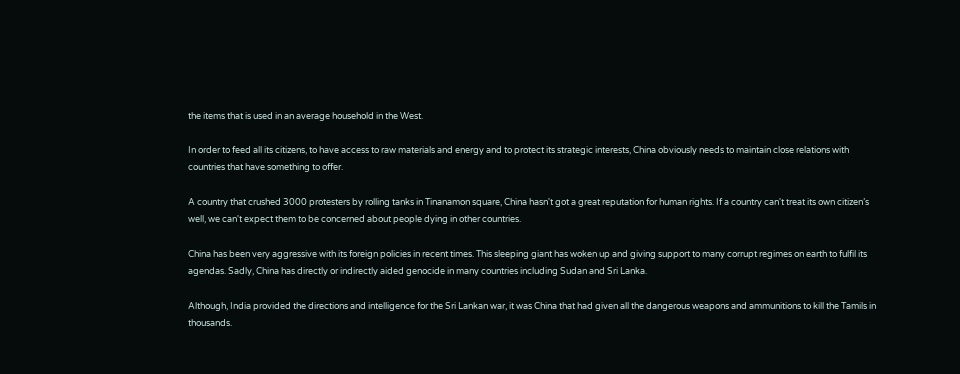the items that is used in an average household in the West.

In order to feed all its citizens, to have access to raw materials and energy and to protect its strategic interests, China obviously needs to maintain close relations with countries that have something to offer.

A country that crushed 3000 protesters by rolling tanks in Tinanamon square, China hasn't got a great reputation for human rights. If a country can't treat its own citizen’s well, we can't expect them to be concerned about people dying in other countries.

China has been very aggressive with its foreign policies in recent times. This sleeping giant has woken up and giving support to many corrupt regimes on earth to fulfil its agendas. Sadly, China has directly or indirectly aided genocide in many countries including Sudan and Sri Lanka.

Although, India provided the directions and intelligence for the Sri Lankan war, it was China that had given all the dangerous weapons and ammunitions to kill the Tamils in thousands.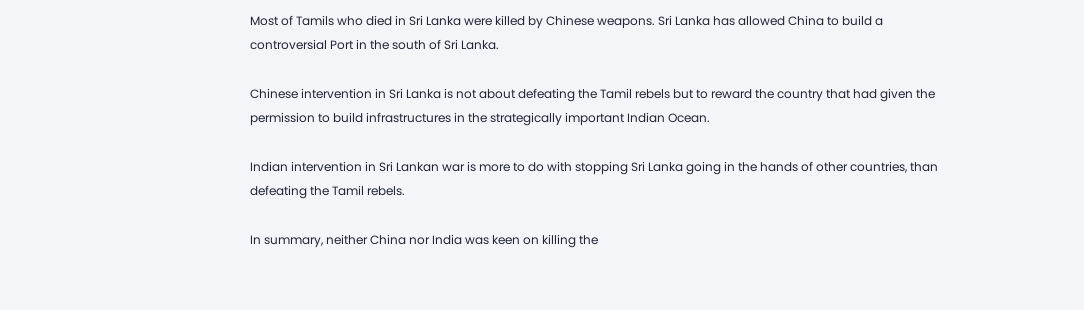Most of Tamils who died in Sri Lanka were killed by Chinese weapons. Sri Lanka has allowed China to build a controversial Port in the south of Sri Lanka.

Chinese intervention in Sri Lanka is not about defeating the Tamil rebels but to reward the country that had given the permission to build infrastructures in the strategically important Indian Ocean.

Indian intervention in Sri Lankan war is more to do with stopping Sri Lanka going in the hands of other countries, than defeating the Tamil rebels.

In summary, neither China nor India was keen on killing the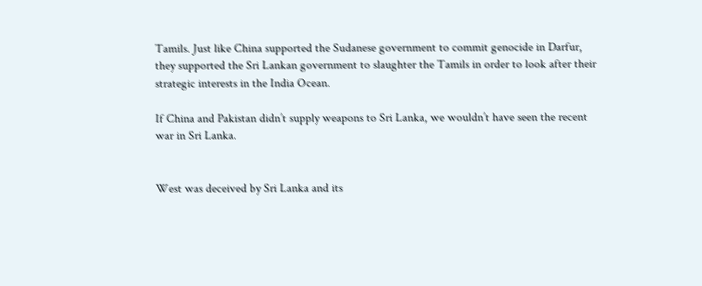Tamils. Just like China supported the Sudanese government to commit genocide in Darfur, they supported the Sri Lankan government to slaughter the Tamils in order to look after their strategic interests in the India Ocean.

If China and Pakistan didn’t supply weapons to Sri Lanka, we wouldn’t have seen the recent war in Sri Lanka.


West was deceived by Sri Lanka and its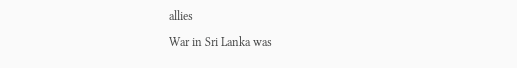allies

War in Sri Lanka was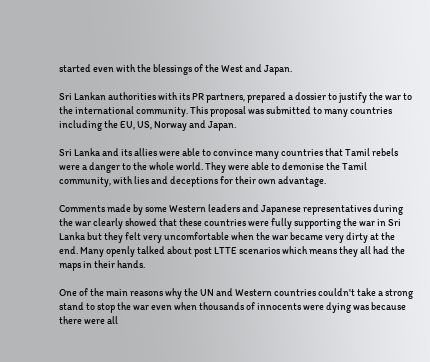started even with the blessings of the West and Japan.

Sri Lankan authorities with its PR partners, prepared a dossier to justify the war to the international community. This proposal was submitted to many countries including the EU, US, Norway and Japan.

Sri Lanka and its allies were able to convince many countries that Tamil rebels were a danger to the whole world. They were able to demonise the Tamil community, with lies and deceptions for their own advantage.

Comments made by some Western leaders and Japanese representatives during the war clearly showed that these countries were fully supporting the war in Sri Lanka but they felt very uncomfortable when the war became very dirty at the end. Many openly talked about post LTTE scenarios which means they all had the maps in their hands.

One of the main reasons why the UN and Western countries couldn't take a strong stand to stop the war even when thousands of innocents were dying was because there were all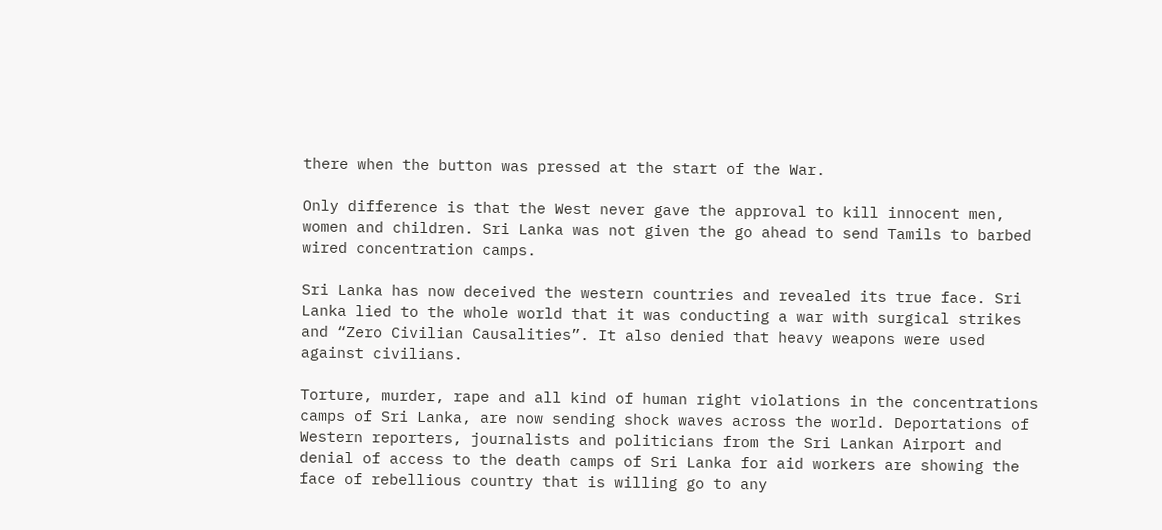there when the button was pressed at the start of the War.

Only difference is that the West never gave the approval to kill innocent men, women and children. Sri Lanka was not given the go ahead to send Tamils to barbed wired concentration camps.

Sri Lanka has now deceived the western countries and revealed its true face. Sri Lanka lied to the whole world that it was conducting a war with surgical strikes and “Zero Civilian Causalities”. It also denied that heavy weapons were used against civilians.

Torture, murder, rape and all kind of human right violations in the concentrations camps of Sri Lanka, are now sending shock waves across the world. Deportations of Western reporters, journalists and politicians from the Sri Lankan Airport and denial of access to the death camps of Sri Lanka for aid workers are showing the face of rebellious country that is willing go to any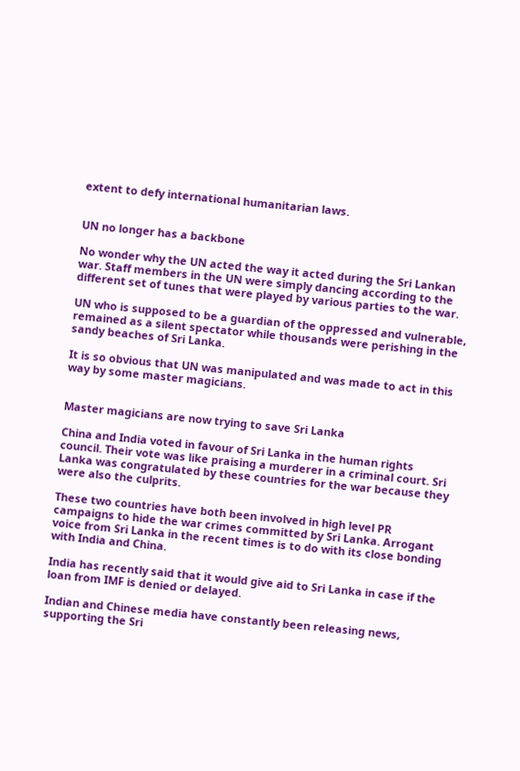extent to defy international humanitarian laws.


UN no longer has a backbone

No wonder why the UN acted the way it acted during the Sri Lankan war. Staff members in the UN were simply dancing according to the different set of tunes that were played by various parties to the war.

UN who is supposed to be a guardian of the oppressed and vulnerable, remained as a silent spectator while thousands were perishing in the sandy beaches of Sri Lanka.

It is so obvious that UN was manipulated and was made to act in this way by some master magicians.


Master magicians are now trying to save Sri Lanka

China and India voted in favour of Sri Lanka in the human rights council. Their vote was like praising a murderer in a criminal court. Sri Lanka was congratulated by these countries for the war because they were also the culprits.

These two countries have both been involved in high level PR campaigns to hide the war crimes committed by Sri Lanka. Arrogant voice from Sri Lanka in the recent times is to do with its close bonding with India and China.

India has recently said that it would give aid to Sri Lanka in case if the loan from IMF is denied or delayed.

Indian and Chinese media have constantly been releasing news, supporting the Sri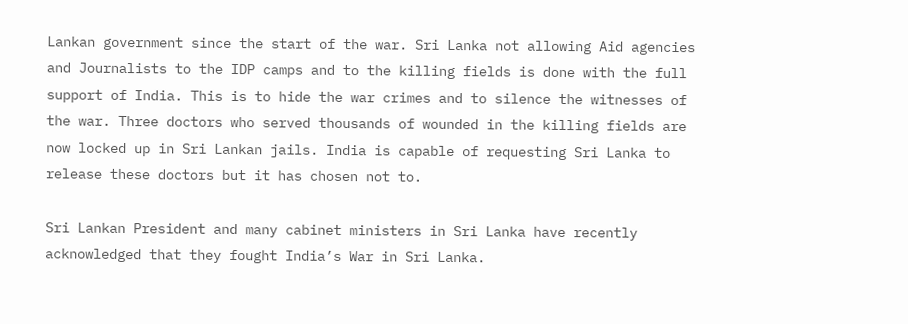Lankan government since the start of the war. Sri Lanka not allowing Aid agencies and Journalists to the IDP camps and to the killing fields is done with the full support of India. This is to hide the war crimes and to silence the witnesses of the war. Three doctors who served thousands of wounded in the killing fields are now locked up in Sri Lankan jails. India is capable of requesting Sri Lanka to release these doctors but it has chosen not to.

Sri Lankan President and many cabinet ministers in Sri Lanka have recently acknowledged that they fought India’s War in Sri Lanka.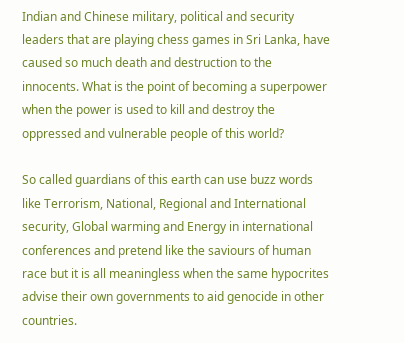Indian and Chinese military, political and security leaders that are playing chess games in Sri Lanka, have caused so much death and destruction to the innocents. What is the point of becoming a superpower when the power is used to kill and destroy the oppressed and vulnerable people of this world?

So called guardians of this earth can use buzz words like Terrorism, National, Regional and International security, Global warming and Energy in international conferences and pretend like the saviours of human race but it is all meaningless when the same hypocrites advise their own governments to aid genocide in other countries.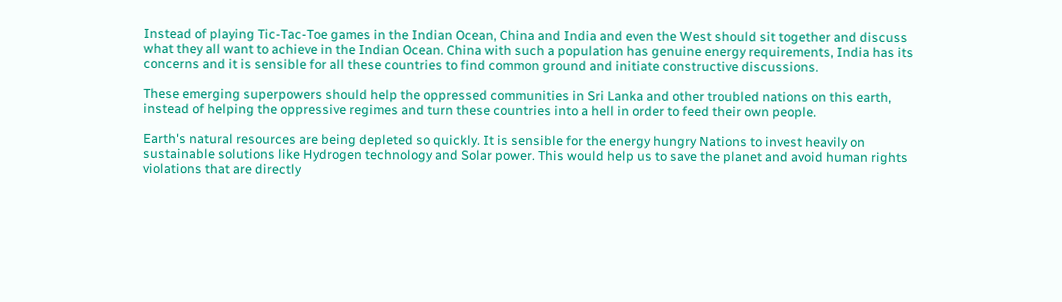Instead of playing Tic-Tac-Toe games in the Indian Ocean, China and India and even the West should sit together and discuss what they all want to achieve in the Indian Ocean. China with such a population has genuine energy requirements, India has its concerns and it is sensible for all these countries to find common ground and initiate constructive discussions.

These emerging superpowers should help the oppressed communities in Sri Lanka and other troubled nations on this earth, instead of helping the oppressive regimes and turn these countries into a hell in order to feed their own people.

Earth's natural resources are being depleted so quickly. It is sensible for the energy hungry Nations to invest heavily on sustainable solutions like Hydrogen technology and Solar power. This would help us to save the planet and avoid human rights violations that are directly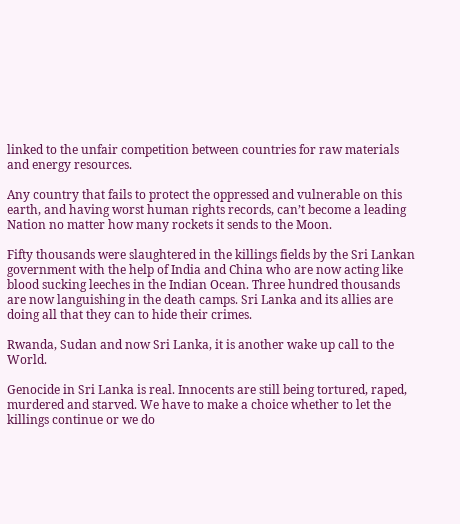linked to the unfair competition between countries for raw materials and energy resources.

Any country that fails to protect the oppressed and vulnerable on this earth, and having worst human rights records, can’t become a leading Nation no matter how many rockets it sends to the Moon.

Fifty thousands were slaughtered in the killings fields by the Sri Lankan government with the help of India and China who are now acting like blood sucking leeches in the Indian Ocean. Three hundred thousands are now languishing in the death camps. Sri Lanka and its allies are doing all that they can to hide their crimes.

Rwanda, Sudan and now Sri Lanka, it is another wake up call to the World.

Genocide in Sri Lanka is real. Innocents are still being tortured, raped, murdered and starved. We have to make a choice whether to let the killings continue or we do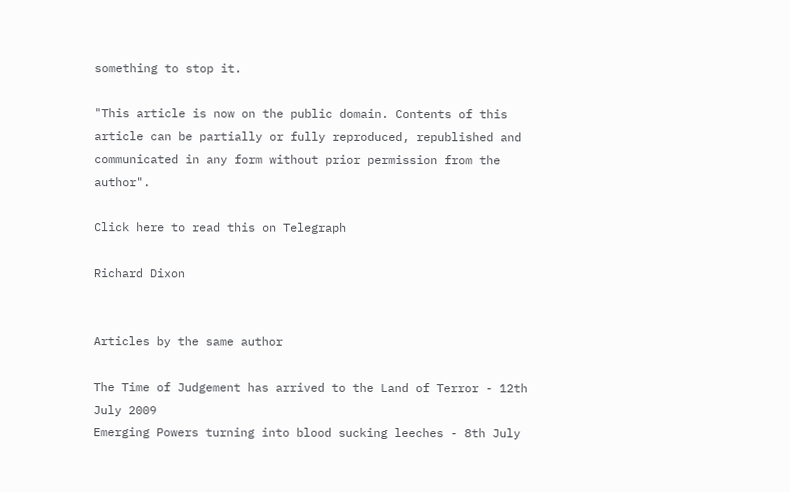something to stop it.

"This article is now on the public domain. Contents of this article can be partially or fully reproduced, republished and communicated in any form without prior permission from the author".

Click here to read this on Telegraph

Richard Dixon


Articles by the same author

The Time of Judgement has arrived to the Land of Terror - 12th July 2009
Emerging Powers turning into blood sucking leeches - 8th July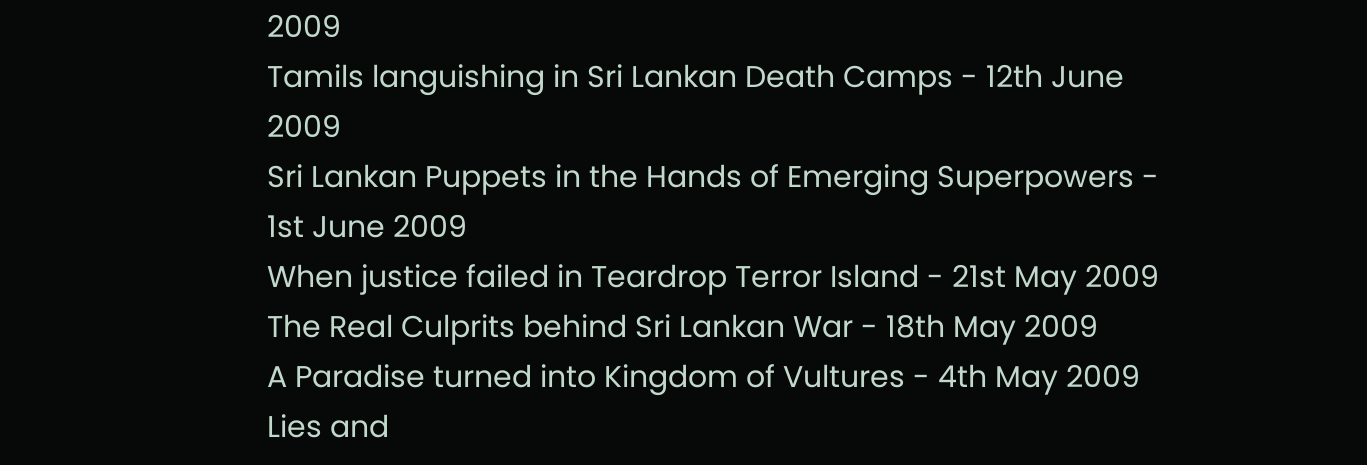2009
Tamils languishing in Sri Lankan Death Camps - 12th June 2009
Sri Lankan Puppets in the Hands of Emerging Superpowers - 1st June 2009
When justice failed in Teardrop Terror Island - 21st May 2009
The Real Culprits behind Sri Lankan War - 18th May 2009
A Paradise turned into Kingdom of Vultures - 4th May 2009
Lies and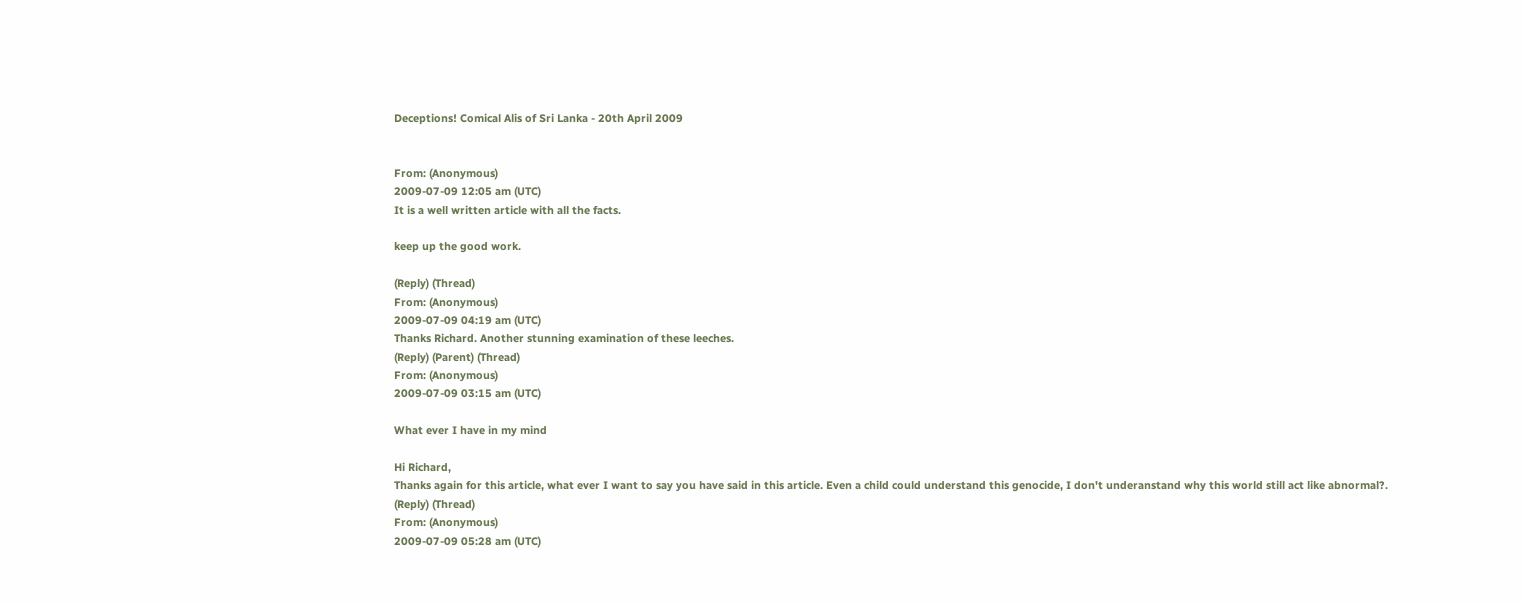Deceptions! Comical Alis of Sri Lanka - 20th April 2009


From: (Anonymous)
2009-07-09 12:05 am (UTC)
It is a well written article with all the facts.

keep up the good work.

(Reply) (Thread)
From: (Anonymous)
2009-07-09 04:19 am (UTC)
Thanks Richard. Another stunning examination of these leeches.
(Reply) (Parent) (Thread)
From: (Anonymous)
2009-07-09 03:15 am (UTC)

What ever I have in my mind

Hi Richard,
Thanks again for this article, what ever I want to say you have said in this article. Even a child could understand this genocide, I don't underanstand why this world still act like abnormal?.
(Reply) (Thread)
From: (Anonymous)
2009-07-09 05:28 am (UTC)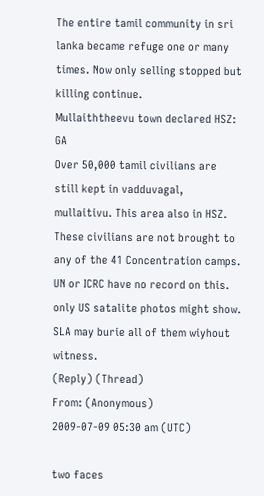The entire tamil community in sri lanka became refuge one or many times. Now only selling stopped but killing continue.
Mullaiththeevu town declared HSZ: GA
Over 50,000 tamil civilians are still kept in vadduvagal, mullaitivu. This area also in HSZ. These civilians are not brought to any of the 41 Concentration camps. UN or ICRC have no record on this. only US satalite photos might show. SLA may burie all of them wiyhout witness.
(Reply) (Thread)
From: (Anonymous)
2009-07-09 05:30 am (UTC)

two faces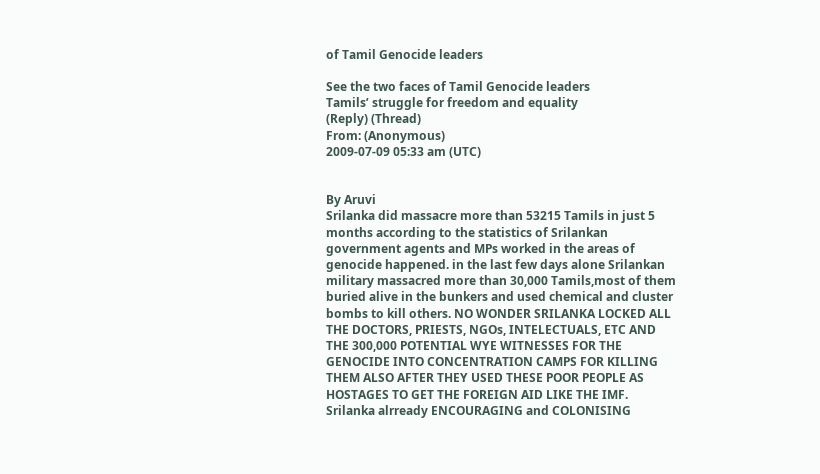of Tamil Genocide leaders

See the two faces of Tamil Genocide leaders
Tamils’ struggle for freedom and equality
(Reply) (Thread)
From: (Anonymous)
2009-07-09 05:33 am (UTC)


By Aruvi
Srilanka did massacre more than 53215 Tamils in just 5 months according to the statistics of Srilankan government agents and MPs worked in the areas of genocide happened. in the last few days alone Srilankan military massacred more than 30,000 Tamils,most of them buried alive in the bunkers and used chemical and cluster bombs to kill others. NO WONDER SRILANKA LOCKED ALL THE DOCTORS, PRIESTS, NGOs, INTELECTUALS, ETC AND THE 300,000 POTENTIAL WYE WITNESSES FOR THE GENOCIDE INTO CONCENTRATION CAMPS FOR KILLING THEM ALSO AFTER THEY USED THESE POOR PEOPLE AS HOSTAGES TO GET THE FOREIGN AID LIKE THE IMF. Srilanka alrready ENCOURAGING and COLONISING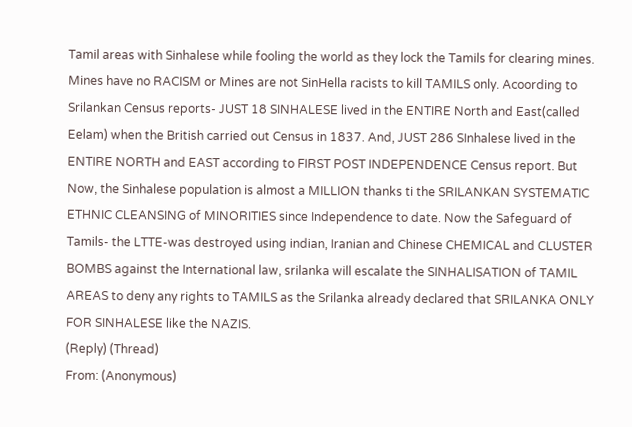Tamil areas with Sinhalese while fooling the world as they lock the Tamils for clearing mines. Mines have no RACISM or Mines are not SinHella racists to kill TAMILS only. Acoording to Srilankan Census reports- JUST 18 SINHALESE lived in the ENTIRE North and East(called Eelam) when the British carried out Census in 1837. And, JUST 286 SInhalese lived in the ENTIRE NORTH and EAST according to FIRST POST INDEPENDENCE Census report. But Now, the Sinhalese population is almost a MILLION thanks ti the SRILANKAN SYSTEMATIC ETHNIC CLEANSING of MINORITIES since Independence to date. Now the Safeguard of Tamils- the LTTE-was destroyed using indian, Iranian and Chinese CHEMICAL and CLUSTER BOMBS against the International law, srilanka will escalate the SINHALISATION of TAMIL AREAS to deny any rights to TAMILS as the Srilanka already declared that SRILANKA ONLY FOR SINHALESE like the NAZIS.
(Reply) (Thread)
From: (Anonymous)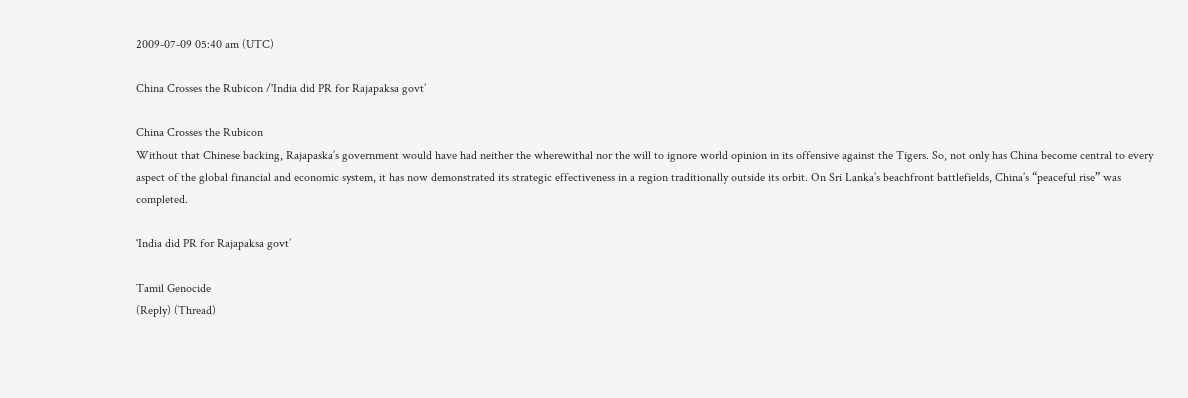2009-07-09 05:40 am (UTC)

China Crosses the Rubicon /'India did PR for Rajapaksa govt’

China Crosses the Rubicon
Without that Chinese backing, Rajapaska’s government would have had neither the wherewithal nor the will to ignore world opinion in its offensive against the Tigers. So, not only has China become central to every aspect of the global financial and economic system, it has now demonstrated its strategic effectiveness in a region traditionally outside its orbit. On Sri Lanka’s beachfront battlefields, China’s “peaceful rise” was completed.

'India did PR for Rajapaksa govt’

Tamil Genocide
(Reply) (Thread)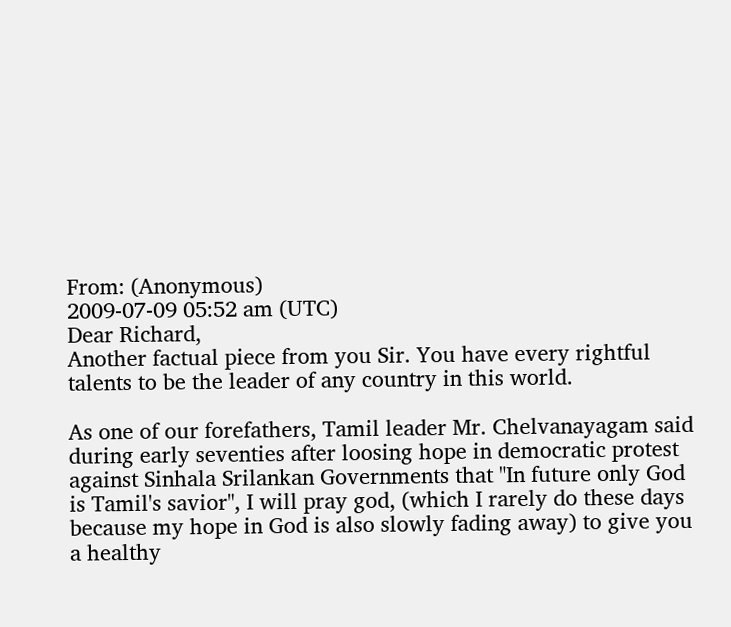From: (Anonymous)
2009-07-09 05:52 am (UTC)
Dear Richard,
Another factual piece from you Sir. You have every rightful talents to be the leader of any country in this world.

As one of our forefathers, Tamil leader Mr. Chelvanayagam said during early seventies after loosing hope in democratic protest against Sinhala Srilankan Governments that "In future only God is Tamil's savior", I will pray god, (which I rarely do these days because my hope in God is also slowly fading away) to give you a healthy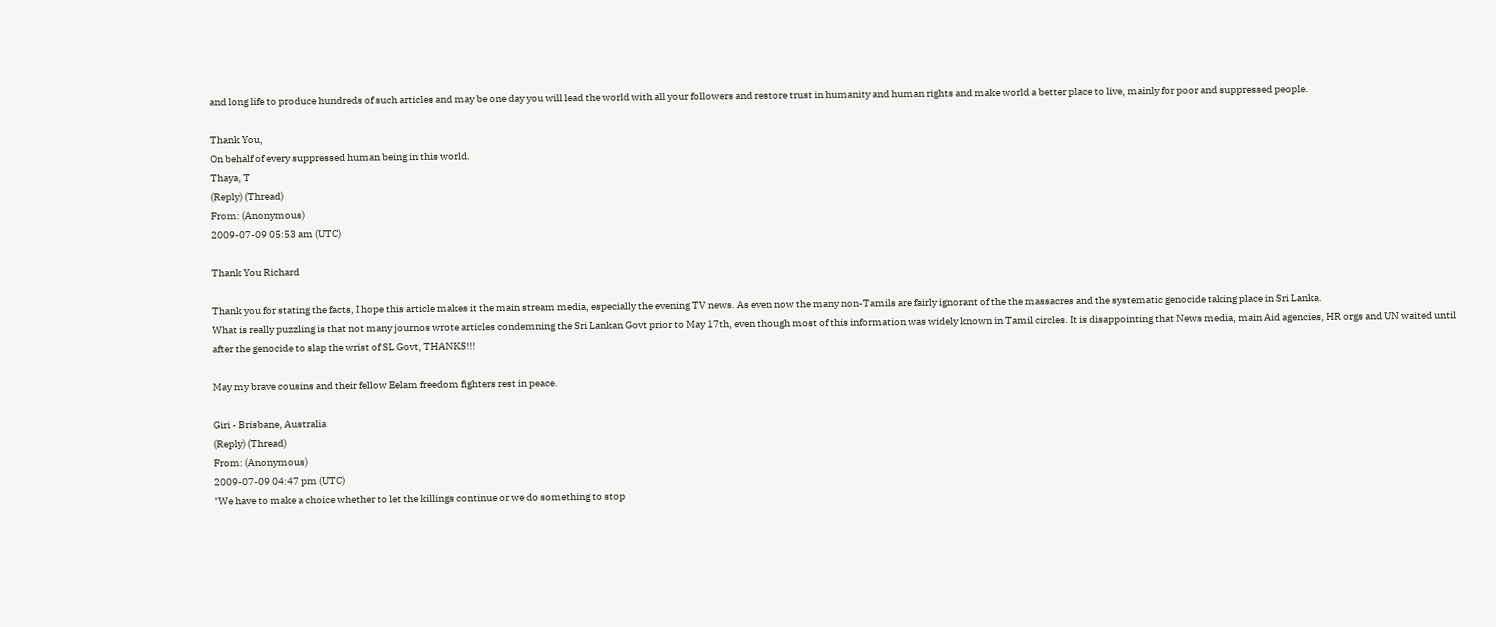and long life to produce hundreds of such articles and may be one day you will lead the world with all your followers and restore trust in humanity and human rights and make world a better place to live, mainly for poor and suppressed people.

Thank You,
On behalf of every suppressed human being in this world.
Thaya, T
(Reply) (Thread)
From: (Anonymous)
2009-07-09 05:53 am (UTC)

Thank You Richard

Thank you for stating the facts, I hope this article makes it the main stream media, especially the evening TV news. As even now the many non-Tamils are fairly ignorant of the the massacres and the systematic genocide taking place in Sri Lanka.
What is really puzzling is that not many journos wrote articles condemning the Sri Lankan Govt prior to May 17th, even though most of this information was widely known in Tamil circles. It is disappointing that News media, main Aid agencies, HR orgs and UN waited until after the genocide to slap the wrist of SL Govt, THANKS!!!

May my brave cousins and their fellow Eelam freedom fighters rest in peace.

Giri - Brisbane, Australia
(Reply) (Thread)
From: (Anonymous)
2009-07-09 04:47 pm (UTC)
"We have to make a choice whether to let the killings continue or we do something to stop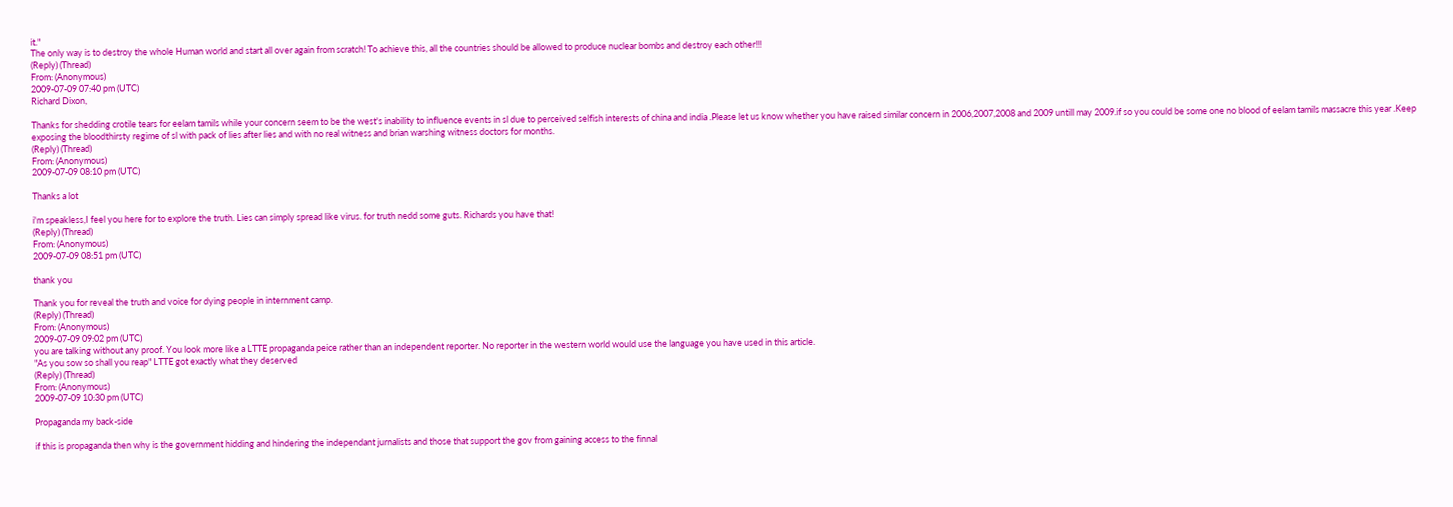it."
The only way is to destroy the whole Human world and start all over again from scratch! To achieve this, all the countries should be allowed to produce nuclear bombs and destroy each other!!!
(Reply) (Thread)
From: (Anonymous)
2009-07-09 07:40 pm (UTC)
Richard Dixon,

Thanks for shedding crotile tears for eelam tamils while your concern seem to be the west's inability to influence events in sl due to perceived selfish interests of china and india .Please let us know whether you have raised similar concern in 2006,2007,2008 and 2009 untill may 2009.if so you could be some one no blood of eelam tamils massacre this year .Keep exposing the bloodthirsty regime of sl with pack of lies after lies and with no real witness and brian warshing witness doctors for months.
(Reply) (Thread)
From: (Anonymous)
2009-07-09 08:10 pm (UTC)

Thanks a lot

i'm speakless,I feel you here for to explore the truth. Lies can simply spread like virus. for truth nedd some guts. Richards you have that!
(Reply) (Thread)
From: (Anonymous)
2009-07-09 08:51 pm (UTC)

thank you

Thank you for reveal the truth and voice for dying people in internment camp.
(Reply) (Thread)
From: (Anonymous)
2009-07-09 09:02 pm (UTC)
you are talking without any proof. You look more like a LTTE propaganda peice rather than an independent reporter. No reporter in the western world would use the language you have used in this article.
"As you sow so shall you reap" LTTE got exactly what they deserved
(Reply) (Thread)
From: (Anonymous)
2009-07-09 10:30 pm (UTC)

Propaganda my back-side

if this is propaganda then why is the government hidding and hindering the independant jurnalists and those that support the gov from gaining access to the finnal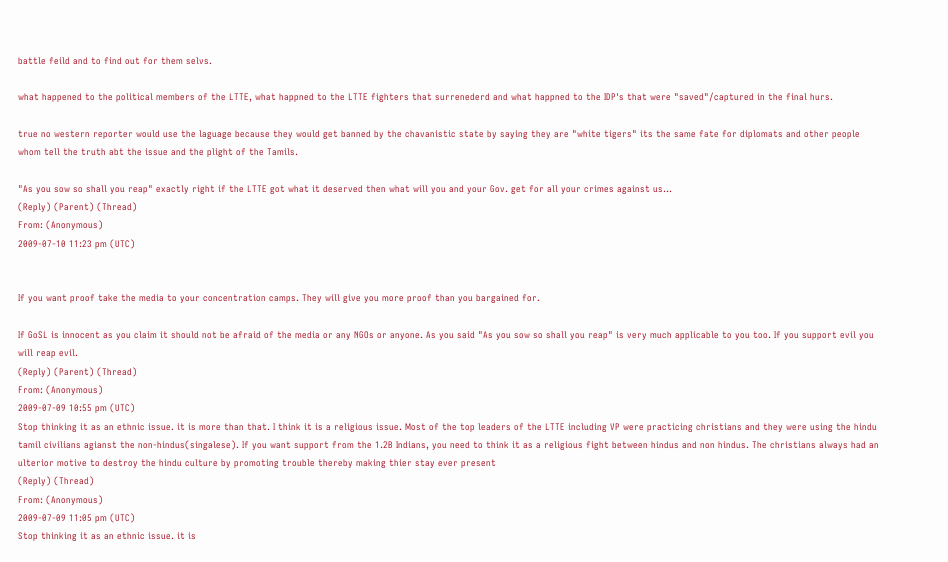battle feild and to find out for them selvs.

what happened to the political members of the LTTE, what happned to the LTTE fighters that surrenederd and what happned to the IDP's that were "saved"/captured in the final hurs.

true no western reporter would use the laguage because they would get banned by the chavanistic state by saying they are "white tigers" its the same fate for diplomats and other people whom tell the truth abt the issue and the plight of the Tamils.

"As you sow so shall you reap" exactly right if the LTTE got what it deserved then what will you and your Gov. get for all your crimes against us...
(Reply) (Parent) (Thread)
From: (Anonymous)
2009-07-10 11:23 pm (UTC)


If you want proof take the media to your concentration camps. They will give you more proof than you bargained for.

If GoSL is innocent as you claim it should not be afraid of the media or any NGOs or anyone. As you said "As you sow so shall you reap" is very much applicable to you too. If you support evil you will reap evil.
(Reply) (Parent) (Thread)
From: (Anonymous)
2009-07-09 10:55 pm (UTC)
Stop thinking it as an ethnic issue. it is more than that. I think it is a religious issue. Most of the top leaders of the LTTE including VP were practicing christians and they were using the hindu tamil civilians agianst the non-hindus(singalese). If you want support from the 1.2B Indians, you need to think it as a religious fight between hindus and non hindus. The christians always had an ulterior motive to destroy the hindu culture by promoting trouble thereby making thier stay ever present
(Reply) (Thread)
From: (Anonymous)
2009-07-09 11:05 pm (UTC)
Stop thinking it as an ethnic issue. it is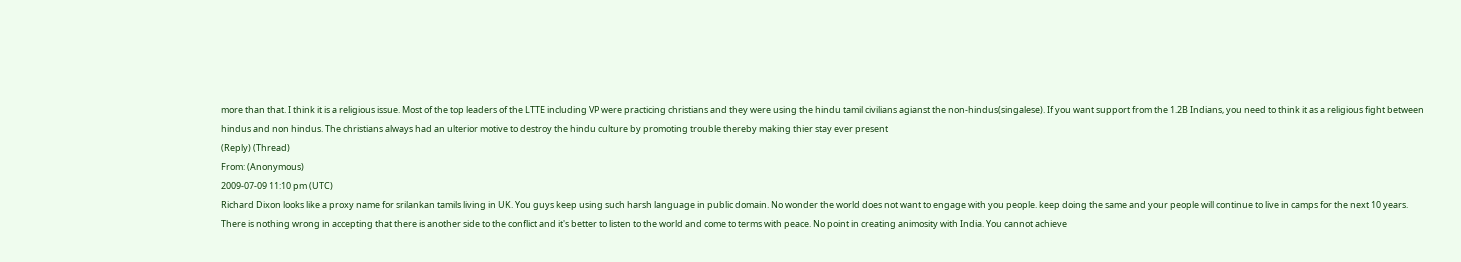more than that. I think it is a religious issue. Most of the top leaders of the LTTE including VP were practicing christians and they were using the hindu tamil civilians agianst the non-hindus(singalese). If you want support from the 1.2B Indians, you need to think it as a religious fight between hindus and non hindus. The christians always had an ulterior motive to destroy the hindu culture by promoting trouble thereby making thier stay ever present
(Reply) (Thread)
From: (Anonymous)
2009-07-09 11:10 pm (UTC)
Richard Dixon looks like a proxy name for srilankan tamils living in UK. You guys keep using such harsh language in public domain. No wonder the world does not want to engage with you people. keep doing the same and your people will continue to live in camps for the next 10 years. There is nothing wrong in accepting that there is another side to the conflict and it's better to listen to the world and come to terms with peace. No point in creating animosity with India. You cannot achieve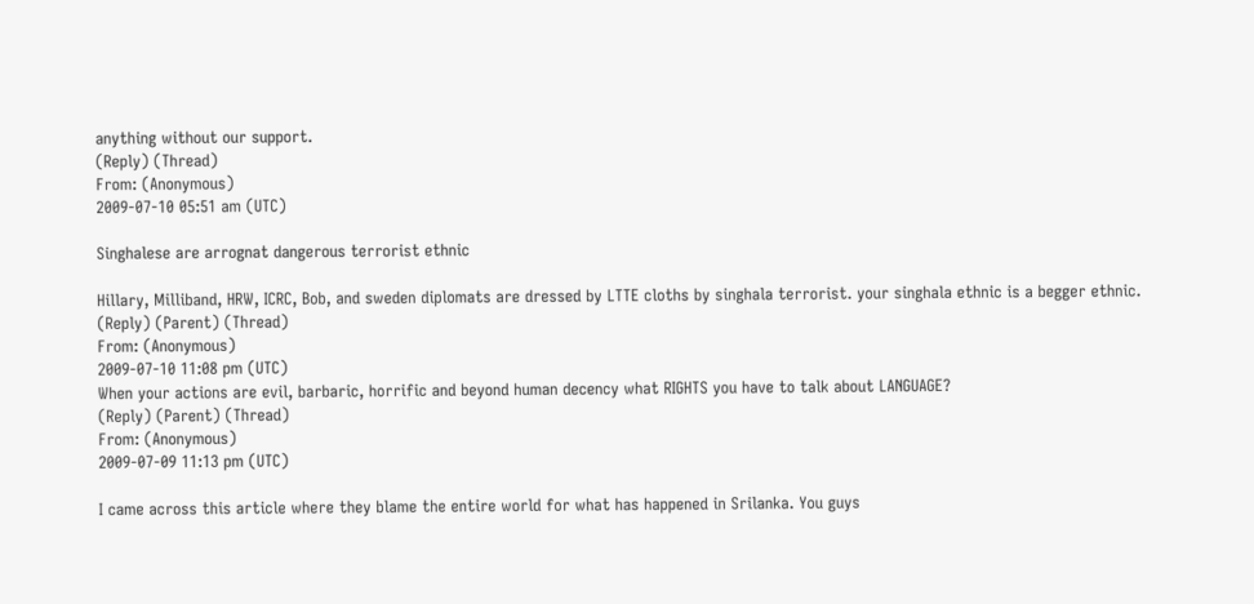anything without our support.
(Reply) (Thread)
From: (Anonymous)
2009-07-10 05:51 am (UTC)

Singhalese are arrognat dangerous terrorist ethnic

Hillary, Milliband, HRW, ICRC, Bob, and sweden diplomats are dressed by LTTE cloths by singhala terrorist. your singhala ethnic is a begger ethnic.
(Reply) (Parent) (Thread)
From: (Anonymous)
2009-07-10 11:08 pm (UTC)
When your actions are evil, barbaric, horrific and beyond human decency what RIGHTS you have to talk about LANGUAGE?
(Reply) (Parent) (Thread)
From: (Anonymous)
2009-07-09 11:13 pm (UTC)

I came across this article where they blame the entire world for what has happened in Srilanka. You guys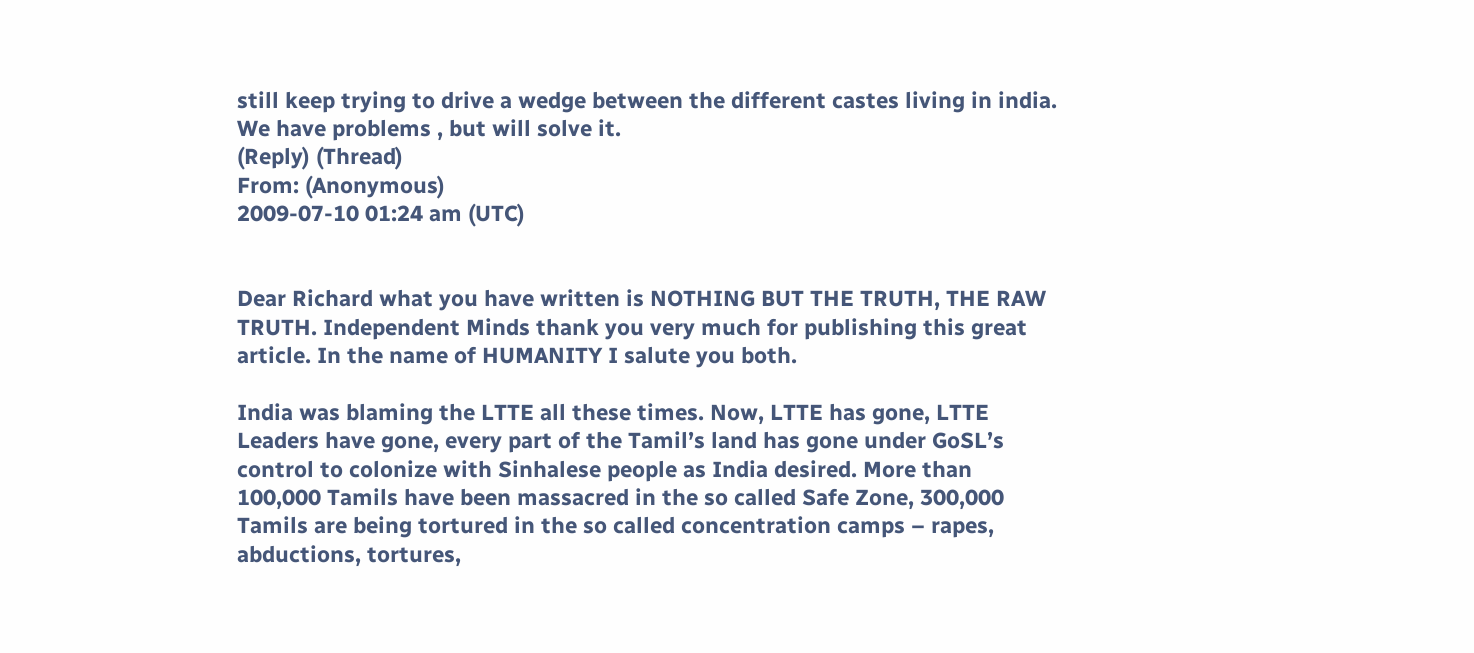still keep trying to drive a wedge between the different castes living in india. We have problems , but will solve it.
(Reply) (Thread)
From: (Anonymous)
2009-07-10 01:24 am (UTC)


Dear Richard what you have written is NOTHING BUT THE TRUTH, THE RAW TRUTH. Independent Minds thank you very much for publishing this great article. In the name of HUMANITY I salute you both.

India was blaming the LTTE all these times. Now, LTTE has gone, LTTE Leaders have gone, every part of the Tamil’s land has gone under GoSL’s control to colonize with Sinhalese people as India desired. More than 100,000 Tamils have been massacred in the so called Safe Zone, 300,000 Tamils are being tortured in the so called concentration camps – rapes, abductions, tortures,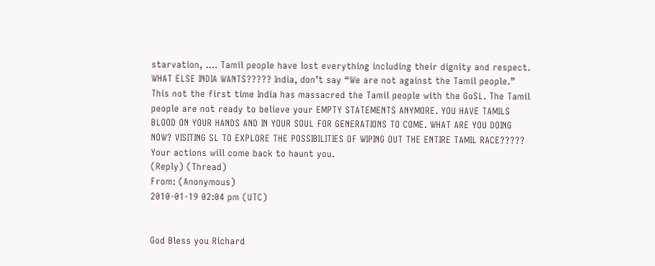starvation, …. Tamil people have lost everything including their dignity and respect. WHAT ELSE INDIA WANTS????? India, don’t say “We are not against the Tamil people.” This not the first time India has massacred the Tamil people with the GoSL. The Tamil people are not ready to believe your EMPTY STATEMENTS ANYMORE. YOU HAVE TAMILS BLOOD ON YOUR HANDS AND IN YOUR SOUL FOR GENERATIONS TO COME. WHAT ARE YOU DOING NOW? VISITING SL TO EXPLORE THE POSSIBILITIES OF WIPING OUT THE ENTIRE TAMIL RACE????? Your actions will come back to haunt you.
(Reply) (Thread)
From: (Anonymous)
2010-01-19 02:04 pm (UTC)


God Bless you Richard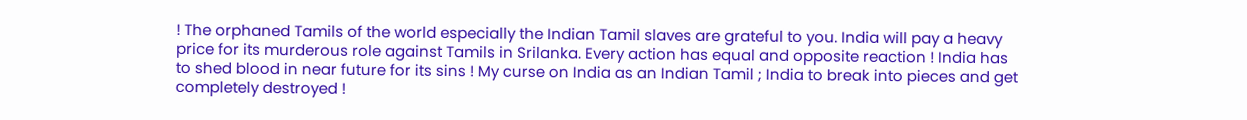! The orphaned Tamils of the world especially the Indian Tamil slaves are grateful to you. India will pay a heavy price for its murderous role against Tamils in Srilanka. Every action has equal and opposite reaction ! India has to shed blood in near future for its sins ! My curse on India as an Indian Tamil ; India to break into pieces and get completely destroyed !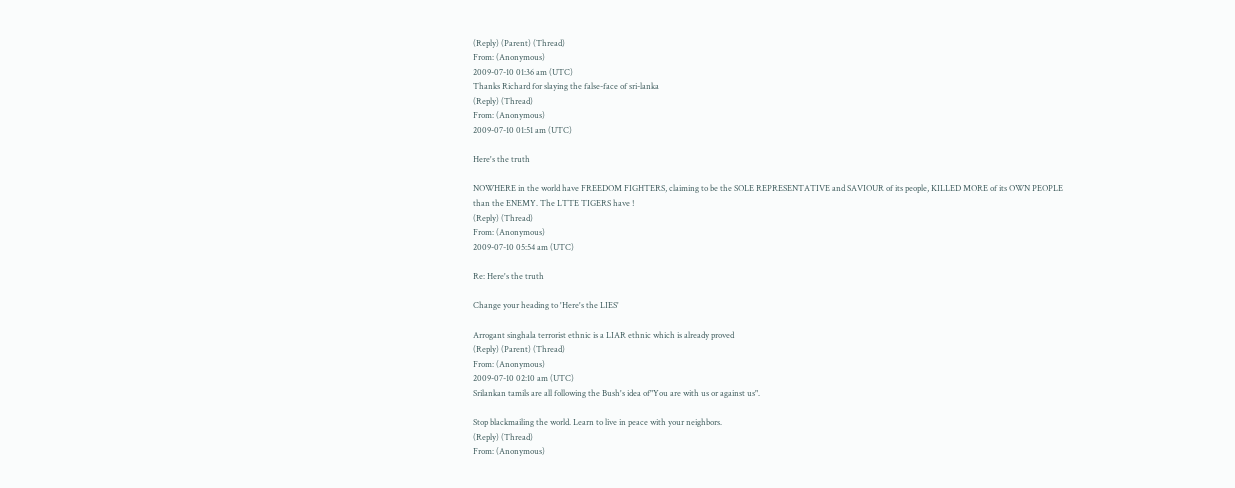(Reply) (Parent) (Thread)
From: (Anonymous)
2009-07-10 01:36 am (UTC)
Thanks Richard for slaying the false-face of sri-lanka
(Reply) (Thread)
From: (Anonymous)
2009-07-10 01:51 am (UTC)

Here's the truth

NOWHERE in the world have FREEDOM FIGHTERS, claiming to be the SOLE REPRESENTATIVE and SAVIOUR of its people, KILLED MORE of its OWN PEOPLE than the ENEMY. The LTTE TIGERS have !
(Reply) (Thread)
From: (Anonymous)
2009-07-10 05:54 am (UTC)

Re: Here's the truth

Change your heading to 'Here's the LIES'

Arrogant singhala terrorist ethnic is a LIAR ethnic which is already proved
(Reply) (Parent) (Thread)
From: (Anonymous)
2009-07-10 02:10 am (UTC)
Srilankan tamils are all following the Bush's idea of"You are with us or against us".

Stop blackmailing the world. Learn to live in peace with your neighbors.
(Reply) (Thread)
From: (Anonymous)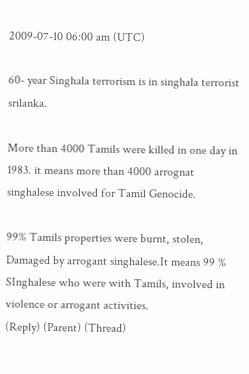2009-07-10 06:00 am (UTC)

60- year Singhala terrorism is in singhala terrorist srilanka.

More than 4000 Tamils were killed in one day in 1983. it means more than 4000 arrognat singhalese involved for Tamil Genocide.

99% Tamils properties were burnt, stolen, Damaged by arrogant singhalese.It means 99 % SInghalese who were with Tamils, involved in violence or arrogant activities.
(Reply) (Parent) (Thread)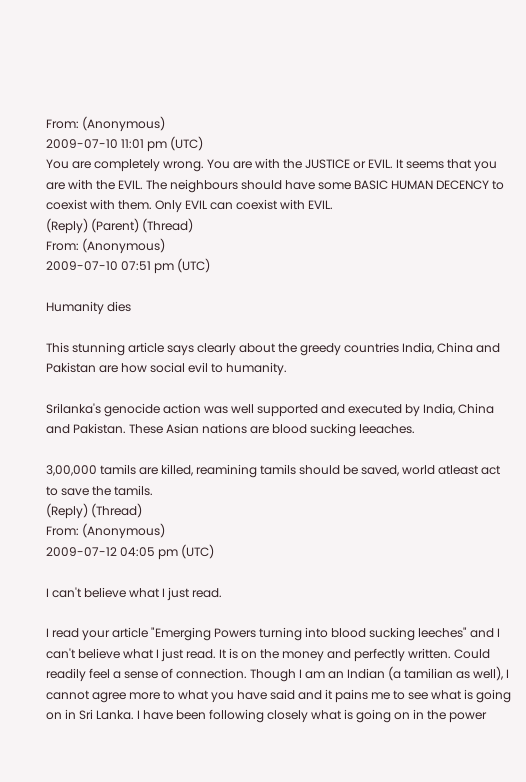From: (Anonymous)
2009-07-10 11:01 pm (UTC)
You are completely wrong. You are with the JUSTICE or EVIL. It seems that you are with the EVIL. The neighbours should have some BASIC HUMAN DECENCY to coexist with them. Only EVIL can coexist with EVIL.
(Reply) (Parent) (Thread)
From: (Anonymous)
2009-07-10 07:51 pm (UTC)

Humanity dies

This stunning article says clearly about the greedy countries India, China and Pakistan are how social evil to humanity.

Srilanka's genocide action was well supported and executed by India, China and Pakistan. These Asian nations are blood sucking leeaches.

3,00,000 tamils are killed, reamining tamils should be saved, world atleast act to save the tamils.
(Reply) (Thread)
From: (Anonymous)
2009-07-12 04:05 pm (UTC)

I can't believe what I just read.

I read your article "Emerging Powers turning into blood sucking leeches" and I can't believe what I just read. It is on the money and perfectly written. Could readily feel a sense of connection. Though I am an Indian (a tamilian as well), I cannot agree more to what you have said and it pains me to see what is going on in Sri Lanka. I have been following closely what is going on in the power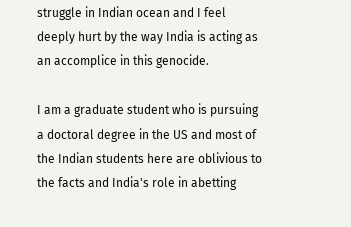struggle in Indian ocean and I feel deeply hurt by the way India is acting as an accomplice in this genocide.

I am a graduate student who is pursuing a doctoral degree in the US and most of the Indian students here are oblivious to the facts and India's role in abetting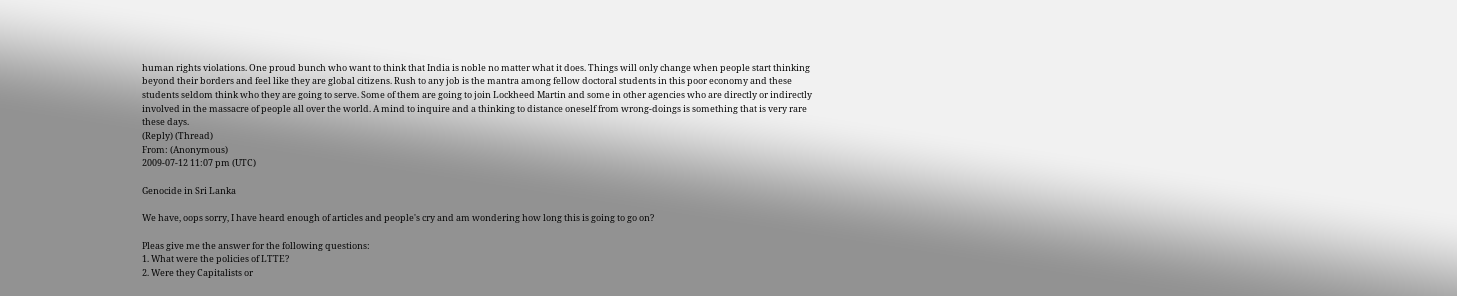human rights violations. One proud bunch who want to think that India is noble no matter what it does. Things will only change when people start thinking beyond their borders and feel like they are global citizens. Rush to any job is the mantra among fellow doctoral students in this poor economy and these students seldom think who they are going to serve. Some of them are going to join Lockheed Martin and some in other agencies who are directly or indirectly involved in the massacre of people all over the world. A mind to inquire and a thinking to distance oneself from wrong-doings is something that is very rare these days.
(Reply) (Thread)
From: (Anonymous)
2009-07-12 11:07 pm (UTC)

Genocide in Sri Lanka

We have, oops sorry, I have heard enough of articles and people's cry and am wondering how long this is going to go on?

Pleas give me the answer for the following questions:
1. What were the policies of LTTE?
2. Were they Capitalists or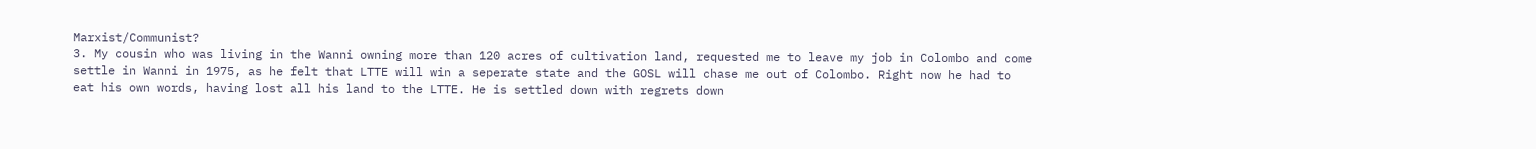Marxist/Communist?
3. My cousin who was living in the Wanni owning more than 120 acres of cultivation land, requested me to leave my job in Colombo and come settle in Wanni in 1975, as he felt that LTTE will win a seperate state and the GOSL will chase me out of Colombo. Right now he had to eat his own words, having lost all his land to the LTTE. He is settled down with regrets down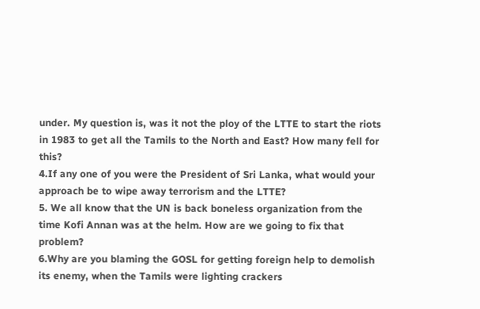under. My question is, was it not the ploy of the LTTE to start the riots in 1983 to get all the Tamils to the North and East? How many fell for this?
4.If any one of you were the President of Sri Lanka, what would your approach be to wipe away terrorism and the LTTE?
5. We all know that the UN is back boneless organization from the time Kofi Annan was at the helm. How are we going to fix that problem?
6.Why are you blaming the GOSL for getting foreign help to demolish its enemy, when the Tamils were lighting crackers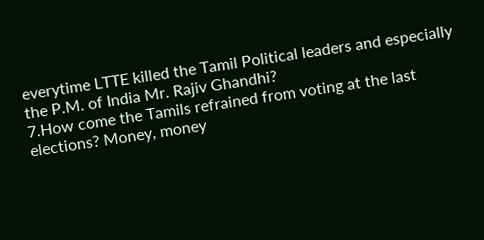everytime LTTE killed the Tamil Political leaders and especially the P.M. of India Mr. Rajiv Ghandhi?
7.How come the Tamils refrained from voting at the last elections? Money, money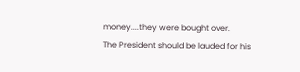money....they were bought over.
The President should be lauded for his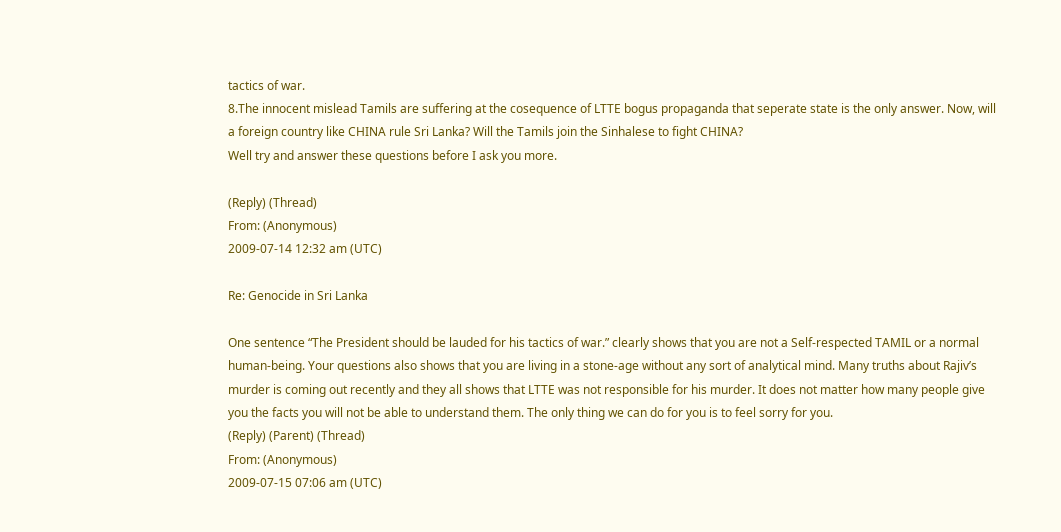tactics of war.
8.The innocent mislead Tamils are suffering at the cosequence of LTTE bogus propaganda that seperate state is the only answer. Now, will a foreign country like CHINA rule Sri Lanka? Will the Tamils join the Sinhalese to fight CHINA?
Well try and answer these questions before I ask you more.

(Reply) (Thread)
From: (Anonymous)
2009-07-14 12:32 am (UTC)

Re: Genocide in Sri Lanka

One sentence “The President should be lauded for his tactics of war.” clearly shows that you are not a Self-respected TAMIL or a normal human-being. Your questions also shows that you are living in a stone-age without any sort of analytical mind. Many truths about Rajiv’s murder is coming out recently and they all shows that LTTE was not responsible for his murder. It does not matter how many people give you the facts you will not be able to understand them. The only thing we can do for you is to feel sorry for you.
(Reply) (Parent) (Thread)
From: (Anonymous)
2009-07-15 07:06 am (UTC)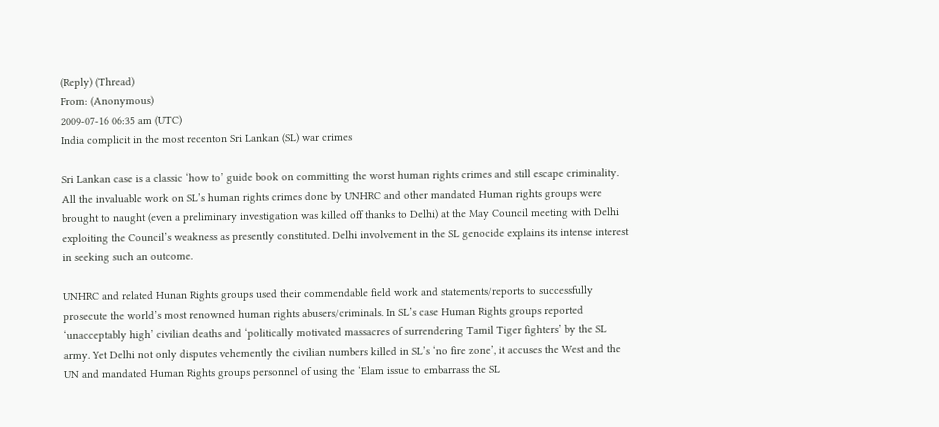(Reply) (Thread)
From: (Anonymous)
2009-07-16 06:35 am (UTC)
India complicit in the most recenton Sri Lankan (SL) war crimes

Sri Lankan case is a classic ‘how to’ guide book on committing the worst human rights crimes and still escape criminality. All the invaluable work on SL’s human rights crimes done by UNHRC and other mandated Human rights groups were brought to naught (even a preliminary investigation was killed off thanks to Delhi) at the May Council meeting with Delhi exploiting the Council’s weakness as presently constituted. Delhi involvement in the SL genocide explains its intense interest in seeking such an outcome.

UNHRC and related Hunan Rights groups used their commendable field work and statements/reports to successfully prosecute the world’s most renowned human rights abusers/criminals. In SL’s case Human Rights groups reported ‘unacceptably high’ civilian deaths and ‘politically motivated massacres of surrendering Tamil Tiger fighters’ by the SL army. Yet Delhi not only disputes vehemently the civilian numbers killed in SL’s ‘no fire zone’, it accuses the West and the UN and mandated Human Rights groups personnel of using the ‘Elam issue to embarrass the SL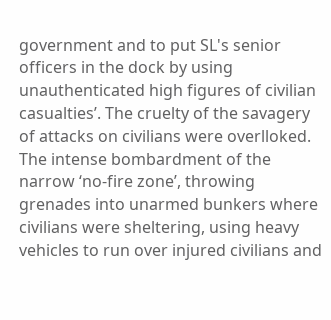government and to put SL's senior officers in the dock by using unauthenticated high figures of civilian casualties’. The cruelty of the savagery of attacks on civilians were overlloked. The intense bombardment of the narrow ‘no-fire zone’, throwing grenades into unarmed bunkers where civilians were sheltering, using heavy vehicles to run over injured civilians and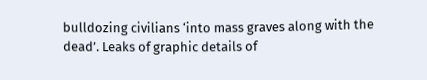bulldozing civilians ‘into mass graves along with the dead’. Leaks of graphic details of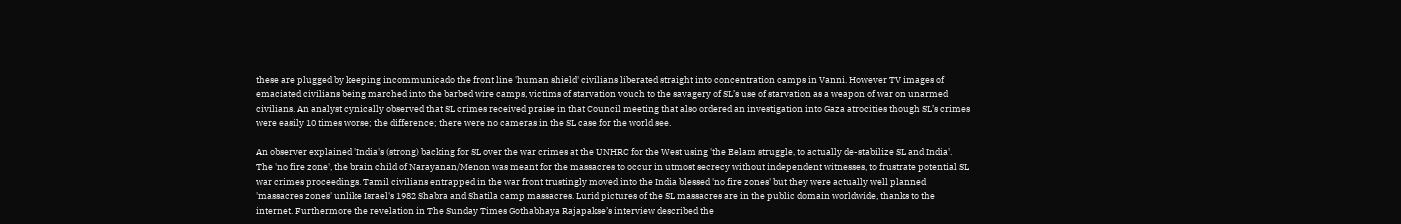these are plugged by keeping incommunicado the front line 'human shield' civilians liberated straight into concentration camps in Vanni. However TV images of emaciated civilians being marched into the barbed wire camps, victims of starvation vouch to the savagery of SL’s use of starvation as a weapon of war on unarmed civilians. An analyst cynically observed that SL crimes received praise in that Council meeting that also ordered an investigation into Gaza atrocities though SL’s crimes were easily 10 times worse; the difference; there were no cameras in the SL case for the world see.

An observer explained 'India's (strong) backing for SL over the war crimes at the UNHRC for the West using 'the Eelam struggle, to actually de-stabilize SL and India'. The 'no fire zone', the brain child of Narayanan/Menon was meant for the massacres to occur in utmost secrecy without independent witnesses, to frustrate potential SL war crimes proceedings. Tamil civilians entrapped in the war front trustingly moved into the India blessed 'no fire zones' but they were actually well planned 'massacres zones' unlike Israel's 1982 Shabra and Shatila camp massacres. Lurid pictures of the SL massacres are in the public domain worldwide, thanks to the internet. Furthermore the revelation in The Sunday Times Gothabhaya Rajapakse’s interview described the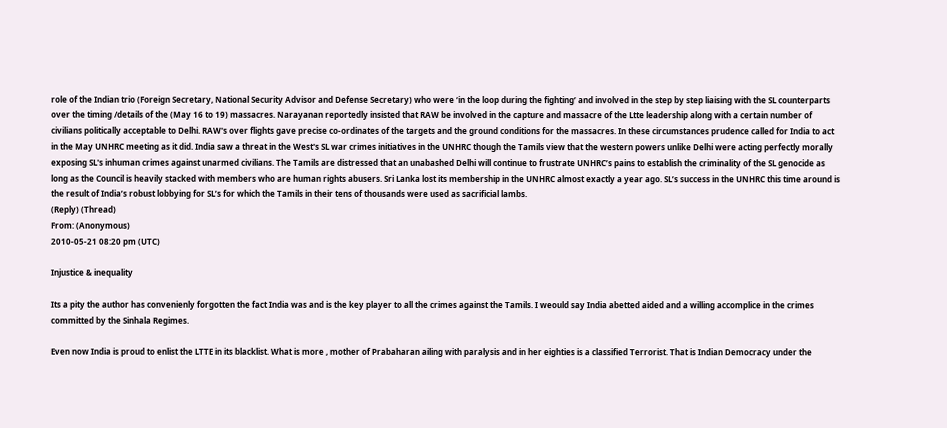role of the Indian trio (Foreign Secretary, National Security Advisor and Defense Secretary) who were ‘in the loop during the fighting’ and involved in the step by step liaising with the SL counterparts over the timing /details of the (May 16 to 19) massacres. Narayanan reportedly insisted that RAW be involved in the capture and massacre of the Ltte leadership along with a certain number of civilians politically acceptable to Delhi. RAW's over flights gave precise co-ordinates of the targets and the ground conditions for the massacres. In these circumstances prudence called for India to act in the May UNHRC meeting as it did. India saw a threat in the West's SL war crimes initiatives in the UNHRC though the Tamils view that the western powers unlike Delhi were acting perfectly morally exposing SL's inhuman crimes against unarmed civilians. The Tamils are distressed that an unabashed Delhi will continue to frustrate UNHRC’s pains to establish the criminality of the SL genocide as long as the Council is heavily stacked with members who are human rights abusers. Sri Lanka lost its membership in the UNHRC almost exactly a year ago. SL’s success in the UNHRC this time around is the result of India’s robust lobbying for SL’s for which the Tamils in their tens of thousands were used as sacrificial lambs.
(Reply) (Thread)
From: (Anonymous)
2010-05-21 08:20 pm (UTC)

Injustice & inequality

Its a pity the author has convenienly forgotten the fact India was and is the key player to all the crimes against the Tamils. I weould say India abetted aided and a willing accomplice in the crimes committed by the Sinhala Regimes.

Even now India is proud to enlist the LTTE in its blacklist. What is more , mother of Prabaharan ailing with paralysis and in her eighties is a classified Terrorist. That is Indian Democracy under the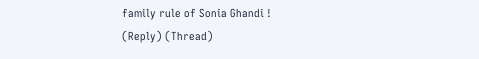family rule of Sonia Ghandi !
(Reply) (Thread)